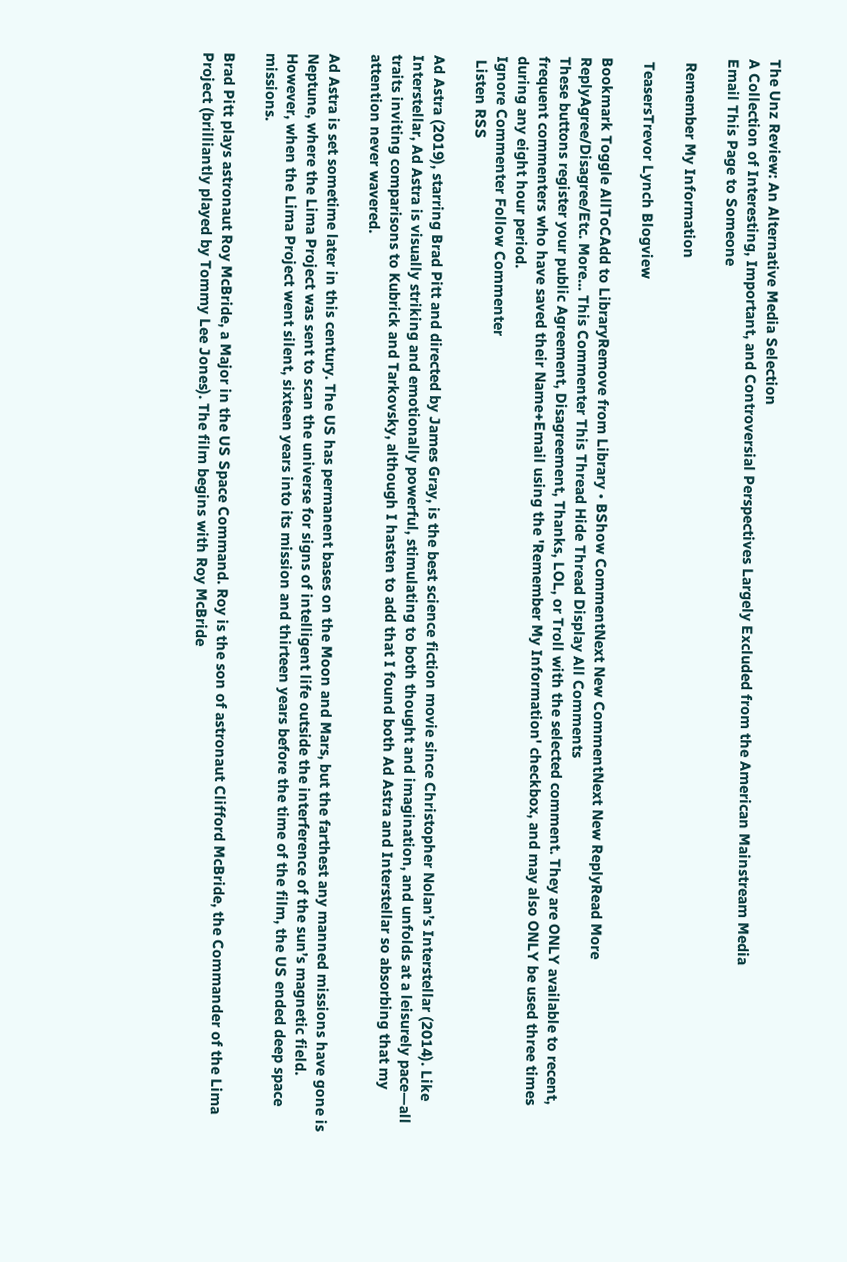The Unz Review: An Alternative Media Selection
A Collection of Interesting, Important, and Controversial Perspectives Largely Excluded from the American Mainstream Media
Email This Page to Someone

 Remember My Information

 TeasersTrevor Lynch Blogview

Bookmark Toggle AllToCAdd to LibraryRemove from Library • BShow CommentNext New CommentNext New ReplyRead More
ReplyAgree/Disagree/Etc. More... This Commenter This Thread Hide Thread Display All Comments
These buttons register your public Agreement, Disagreement, Thanks, LOL, or Troll with the selected comment. They are ONLY available to recent, frequent commenters who have saved their Name+Email using the 'Remember My Information' checkbox, and may also ONLY be used three times during any eight hour period.
Ignore Commenter Follow Commenter
 Listen RSS

Ad Astra (2019), starring Brad Pitt and directed by James Gray, is the best science fiction movie since Christopher Nolan’s Interstellar (2014). Like Interstellar, Ad Astra is visually striking and emotionally powerful, stimulating to both thought and imagination, and unfolds at a leisurely pace—all traits inviting comparisons to Kubrick and Tarkovsky, although I hasten to add that I found both Ad Astra and Interstellar so absorbing that my attention never wavered.

Ad Astra is set sometime later in this century. The US has permanent bases on the Moon and Mars, but the farthest any manned missions have gone is Neptune, where the Lima Project was sent to scan the universe for signs of intelligent life outside the interference of the sun’s magnetic field. However, when the Lima Project went silent, sixteen years into its mission and thirteen years before the time of the film, the US ended deep space missions.

Brad Pitt plays astronaut Roy McBride, a Major in the US Space Command. Roy is the son of astronaut Clifford McBride, the Commander of the Lima Project (brilliantly played by Tommy Lee Jones). The film begins with Roy McBride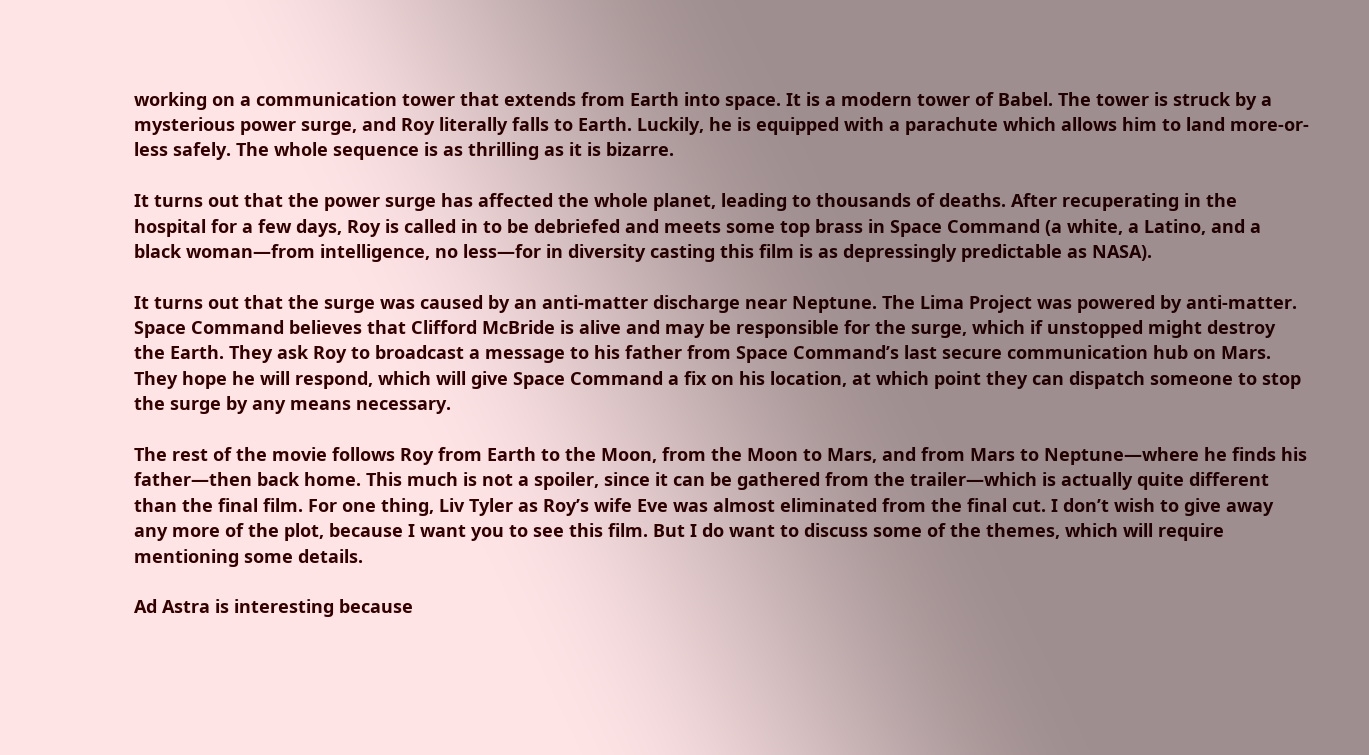working on a communication tower that extends from Earth into space. It is a modern tower of Babel. The tower is struck by a mysterious power surge, and Roy literally falls to Earth. Luckily, he is equipped with a parachute which allows him to land more-or-less safely. The whole sequence is as thrilling as it is bizarre.

It turns out that the power surge has affected the whole planet, leading to thousands of deaths. After recuperating in the hospital for a few days, Roy is called in to be debriefed and meets some top brass in Space Command (a white, a Latino, and a black woman—from intelligence, no less—for in diversity casting this film is as depressingly predictable as NASA).

It turns out that the surge was caused by an anti-matter discharge near Neptune. The Lima Project was powered by anti-matter. Space Command believes that Clifford McBride is alive and may be responsible for the surge, which if unstopped might destroy the Earth. They ask Roy to broadcast a message to his father from Space Command’s last secure communication hub on Mars. They hope he will respond, which will give Space Command a fix on his location, at which point they can dispatch someone to stop the surge by any means necessary.

The rest of the movie follows Roy from Earth to the Moon, from the Moon to Mars, and from Mars to Neptune—where he finds his father—then back home. This much is not a spoiler, since it can be gathered from the trailer—which is actually quite different than the final film. For one thing, Liv Tyler as Roy’s wife Eve was almost eliminated from the final cut. I don’t wish to give away any more of the plot, because I want you to see this film. But I do want to discuss some of the themes, which will require mentioning some details.

Ad Astra is interesting because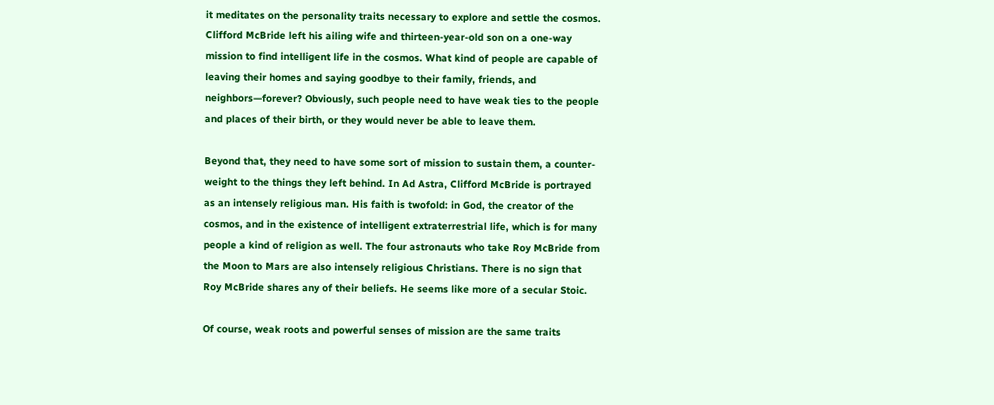it meditates on the personality traits necessary to explore and settle the cosmos. Clifford McBride left his ailing wife and thirteen-year-old son on a one-way mission to find intelligent life in the cosmos. What kind of people are capable of leaving their homes and saying goodbye to their family, friends, and neighbors—forever? Obviously, such people need to have weak ties to the people and places of their birth, or they would never be able to leave them.

Beyond that, they need to have some sort of mission to sustain them, a counter-weight to the things they left behind. In Ad Astra, Clifford McBride is portrayed as an intensely religious man. His faith is twofold: in God, the creator of the cosmos, and in the existence of intelligent extraterrestrial life, which is for many people a kind of religion as well. The four astronauts who take Roy McBride from the Moon to Mars are also intensely religious Christians. There is no sign that Roy McBride shares any of their beliefs. He seems like more of a secular Stoic.

Of course, weak roots and powerful senses of mission are the same traits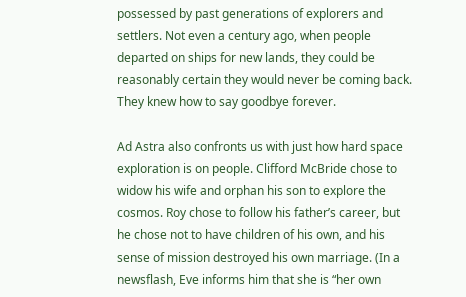possessed by past generations of explorers and settlers. Not even a century ago, when people departed on ships for new lands, they could be reasonably certain they would never be coming back. They knew how to say goodbye forever.

Ad Astra also confronts us with just how hard space exploration is on people. Clifford McBride chose to widow his wife and orphan his son to explore the cosmos. Roy chose to follow his father’s career, but he chose not to have children of his own, and his sense of mission destroyed his own marriage. (In a newsflash, Eve informs him that she is “her own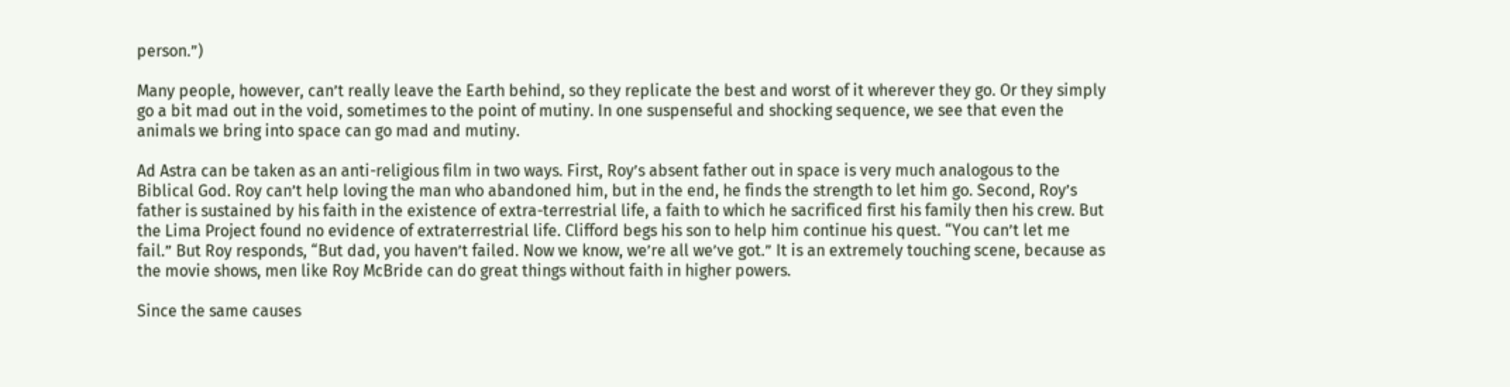person.”)

Many people, however, can’t really leave the Earth behind, so they replicate the best and worst of it wherever they go. Or they simply go a bit mad out in the void, sometimes to the point of mutiny. In one suspenseful and shocking sequence, we see that even the animals we bring into space can go mad and mutiny.

Ad Astra can be taken as an anti-religious film in two ways. First, Roy’s absent father out in space is very much analogous to the Biblical God. Roy can’t help loving the man who abandoned him, but in the end, he finds the strength to let him go. Second, Roy’s father is sustained by his faith in the existence of extra-terrestrial life, a faith to which he sacrificed first his family then his crew. But the Lima Project found no evidence of extraterrestrial life. Clifford begs his son to help him continue his quest. “You can’t let me fail.” But Roy responds, “But dad, you haven’t failed. Now we know, we’re all we’ve got.” It is an extremely touching scene, because as the movie shows, men like Roy McBride can do great things without faith in higher powers.

Since the same causes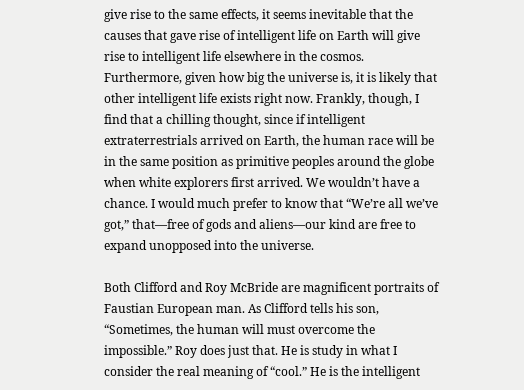give rise to the same effects, it seems inevitable that the causes that gave rise of intelligent life on Earth will give rise to intelligent life elsewhere in the cosmos. Furthermore, given how big the universe is, it is likely that other intelligent life exists right now. Frankly, though, I find that a chilling thought, since if intelligent extraterrestrials arrived on Earth, the human race will be in the same position as primitive peoples around the globe when white explorers first arrived. We wouldn’t have a chance. I would much prefer to know that “We’re all we’ve got,” that—free of gods and aliens—our kind are free to expand unopposed into the universe.

Both Clifford and Roy McBride are magnificent portraits of Faustian European man. As Clifford tells his son, “Sometimes, the human will must overcome the impossible.” Roy does just that. He is study in what I consider the real meaning of “cool.” He is the intelligent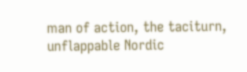man of action, the taciturn, unflappable Nordic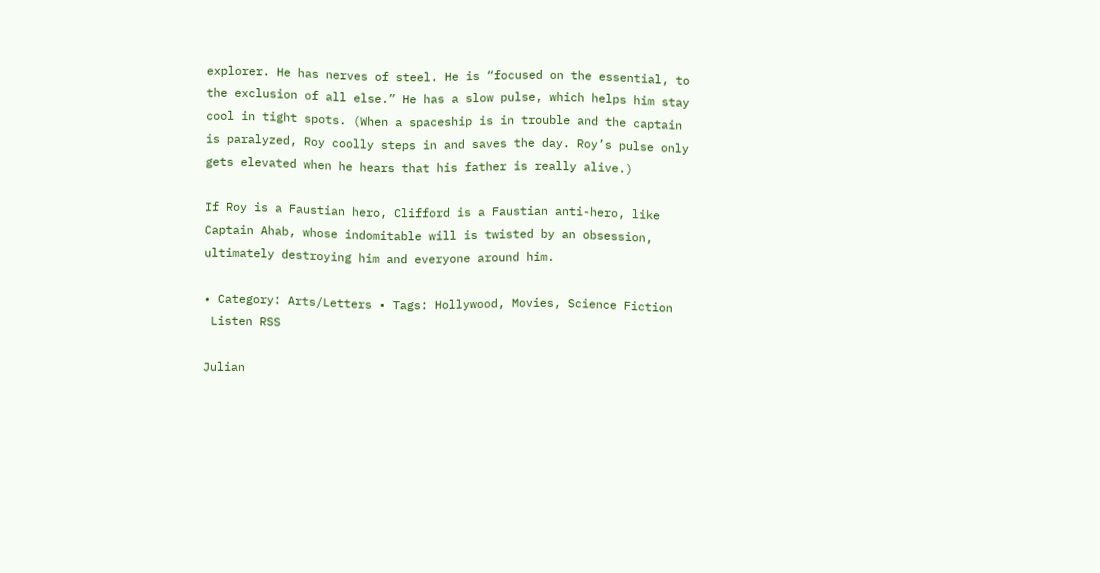explorer. He has nerves of steel. He is “focused on the essential, to the exclusion of all else.” He has a slow pulse, which helps him stay cool in tight spots. (When a spaceship is in trouble and the captain is paralyzed, Roy coolly steps in and saves the day. Roy’s pulse only gets elevated when he hears that his father is really alive.)

If Roy is a Faustian hero, Clifford is a Faustian anti-hero, like Captain Ahab, whose indomitable will is twisted by an obsession, ultimately destroying him and everyone around him.

• Category: Arts/Letters • Tags: Hollywood, Movies, Science Fiction
 Listen RSS

Julian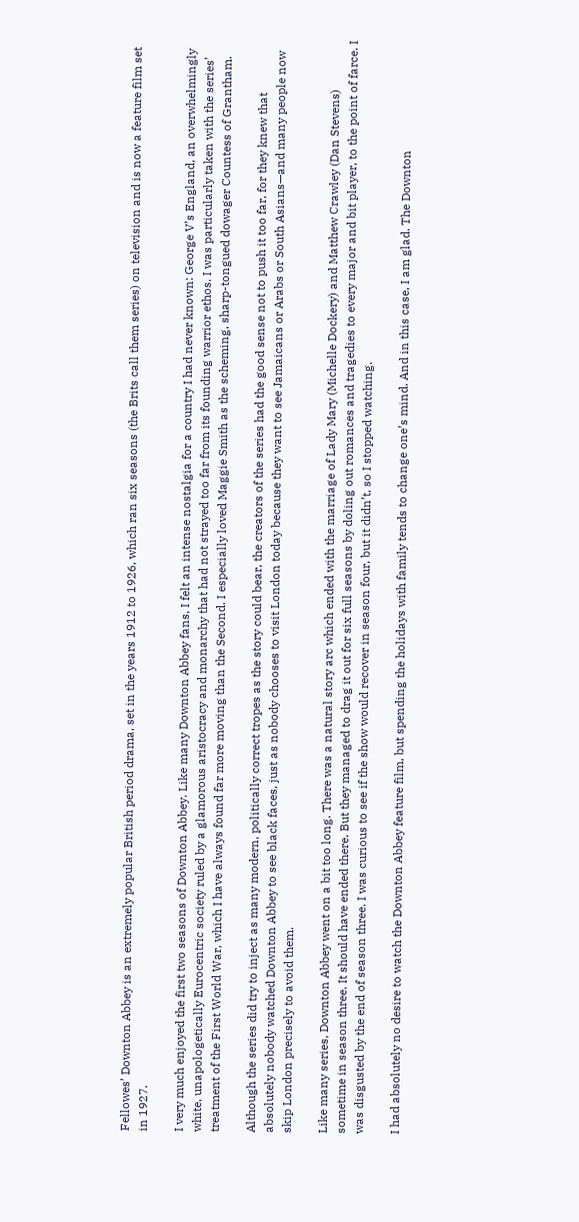Fellowes’ Downton Abbey is an extremely popular British period drama, set in the years 1912 to 1926, which ran six seasons (the Brits call them series) on television and is now a feature film set in 1927.

I very much enjoyed the first two seasons of Downton Abbey. Like many Downton Abbey fans, I felt an intense nostalgia for a country I had never known: George V’s England, an overwhelmingly white, unapologetically Eurocentric society ruled by a glamorous aristocracy and monarchy that had not strayed too far from its founding warrior ethos. I was particularly taken with the series’ treatment of the First World War, which I have always found far more moving than the Second. I especially loved Maggie Smith as the scheming, sharp-tongued dowager Countess of Grantham.

Although the series did try to inject as many modern, politically correct tropes as the story could bear, the creators of the series had the good sense not to push it too far, for they knew that absolutely nobody watched Downton Abbey to see black faces, just as nobody chooses to visit London today because they want to see Jamaicans or Arabs or South Asians—and many people now skip London precisely to avoid them.

Like many series, Downton Abbey went on a bit too long. There was a natural story arc which ended with the marriage of Lady Mary (Michelle Dockery) and Matthew Crawley (Dan Stevens) sometime in season three. It should have ended there. But they managed to drag it out for six full seasons by doling out romances and tragedies to every major and bit player, to the point of farce. I was disgusted by the end of season three. I was curious to see if the show would recover in season four, but it didn’t, so I stopped watching.

I had absolutely no desire to watch the Downton Abbey feature film, but spending the holidays with family tends to change one’s mind. And in this case, I am glad. The Downton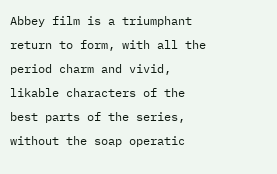Abbey film is a triumphant return to form, with all the period charm and vivid, likable characters of the best parts of the series, without the soap operatic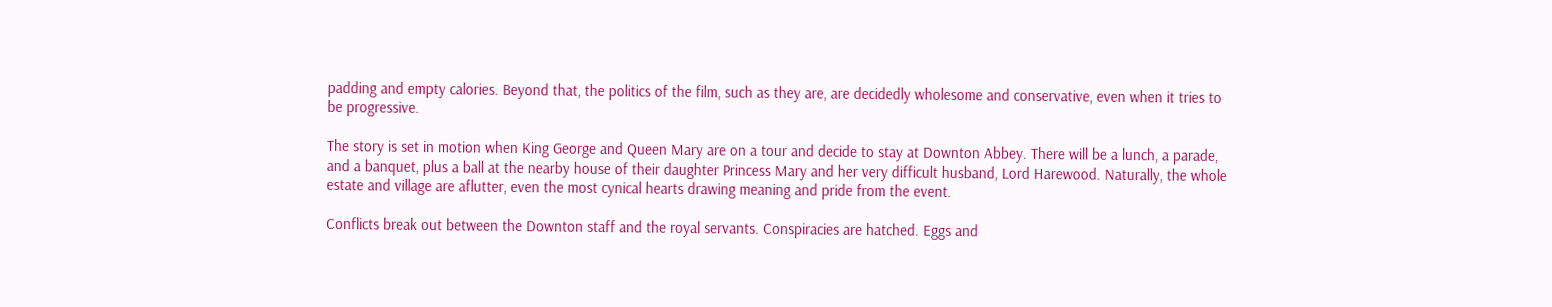padding and empty calories. Beyond that, the politics of the film, such as they are, are decidedly wholesome and conservative, even when it tries to be progressive.

The story is set in motion when King George and Queen Mary are on a tour and decide to stay at Downton Abbey. There will be a lunch, a parade, and a banquet, plus a ball at the nearby house of their daughter Princess Mary and her very difficult husband, Lord Harewood. Naturally, the whole estate and village are aflutter, even the most cynical hearts drawing meaning and pride from the event.

Conflicts break out between the Downton staff and the royal servants. Conspiracies are hatched. Eggs and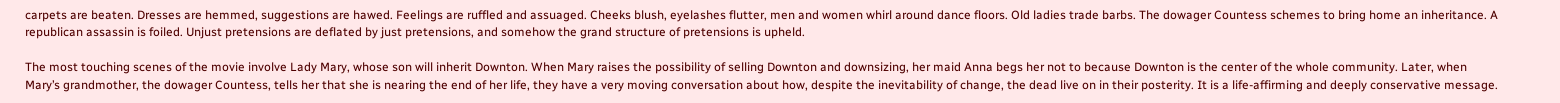carpets are beaten. Dresses are hemmed, suggestions are hawed. Feelings are ruffled and assuaged. Cheeks blush, eyelashes flutter, men and women whirl around dance floors. Old ladies trade barbs. The dowager Countess schemes to bring home an inheritance. A republican assassin is foiled. Unjust pretensions are deflated by just pretensions, and somehow the grand structure of pretensions is upheld.

The most touching scenes of the movie involve Lady Mary, whose son will inherit Downton. When Mary raises the possibility of selling Downton and downsizing, her maid Anna begs her not to because Downton is the center of the whole community. Later, when Mary’s grandmother, the dowager Countess, tells her that she is nearing the end of her life, they have a very moving conversation about how, despite the inevitability of change, the dead live on in their posterity. It is a life-affirming and deeply conservative message.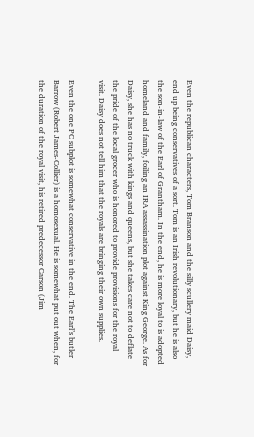Even the republican characters, Tom Branson and the silly scullery maid Daisy, end up being conservatives of a sort. Tom is an Irish revolutionary, but he is also the son-in-law of the Earl of Grantham. In the end, he is more loyal to is adopted homeland and family, foiling an IRA assassination plot against King George. As for Daisy, she has no truck with kings and queens, but she takes care not to deflate the pride of the local grocer who is honored to provide provisions for the royal visit. Daisy does not tell him that the royals are bringing their own supplies.

Even the one PC subplot is somewhat conservative in the end. The Earl’s butler Barrow (Robert James-Collier) is a homosexual. He is somewhat put out when, for the duration of the royal visit, his retired predecessor Carson (Jim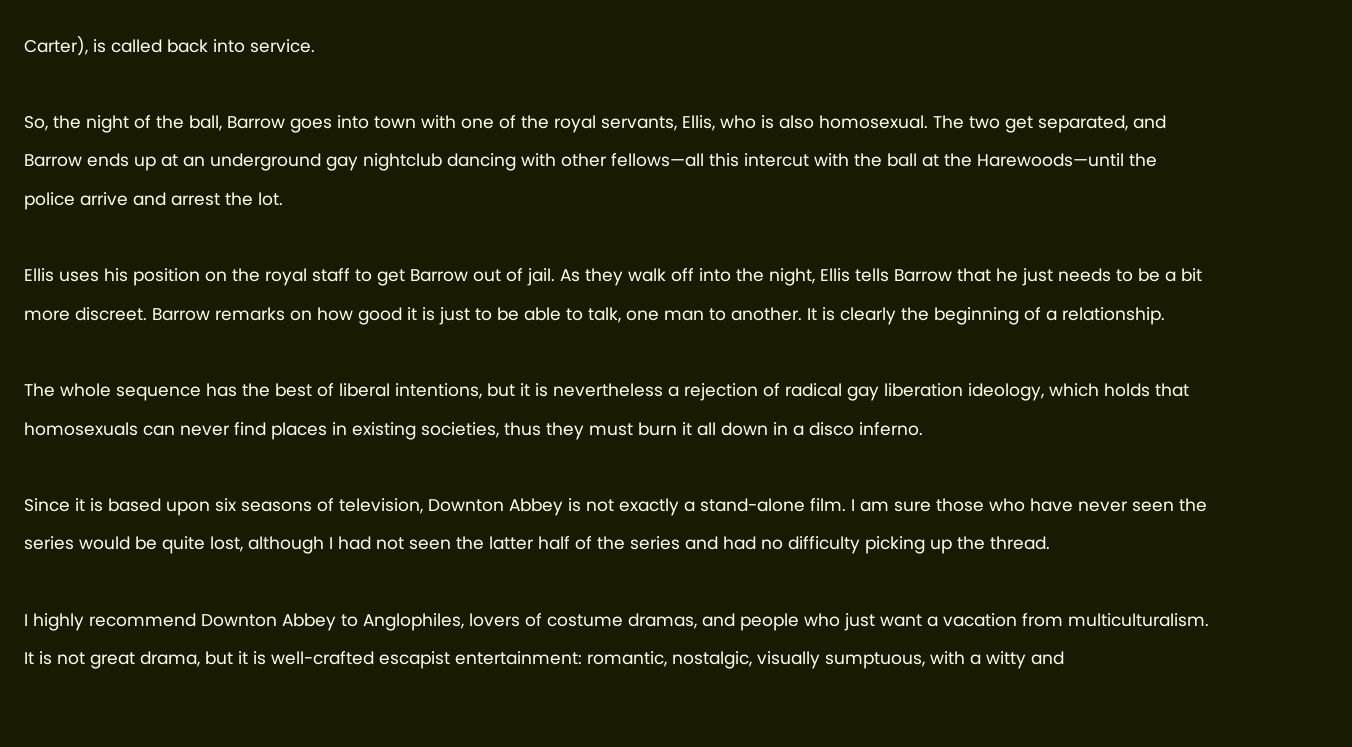Carter), is called back into service.

So, the night of the ball, Barrow goes into town with one of the royal servants, Ellis, who is also homosexual. The two get separated, and Barrow ends up at an underground gay nightclub dancing with other fellows—all this intercut with the ball at the Harewoods—until the police arrive and arrest the lot.

Ellis uses his position on the royal staff to get Barrow out of jail. As they walk off into the night, Ellis tells Barrow that he just needs to be a bit more discreet. Barrow remarks on how good it is just to be able to talk, one man to another. It is clearly the beginning of a relationship.

The whole sequence has the best of liberal intentions, but it is nevertheless a rejection of radical gay liberation ideology, which holds that homosexuals can never find places in existing societies, thus they must burn it all down in a disco inferno.

Since it is based upon six seasons of television, Downton Abbey is not exactly a stand-alone film. I am sure those who have never seen the series would be quite lost, although I had not seen the latter half of the series and had no difficulty picking up the thread.

I highly recommend Downton Abbey to Anglophiles, lovers of costume dramas, and people who just want a vacation from multiculturalism. It is not great drama, but it is well-crafted escapist entertainment: romantic, nostalgic, visually sumptuous, with a witty and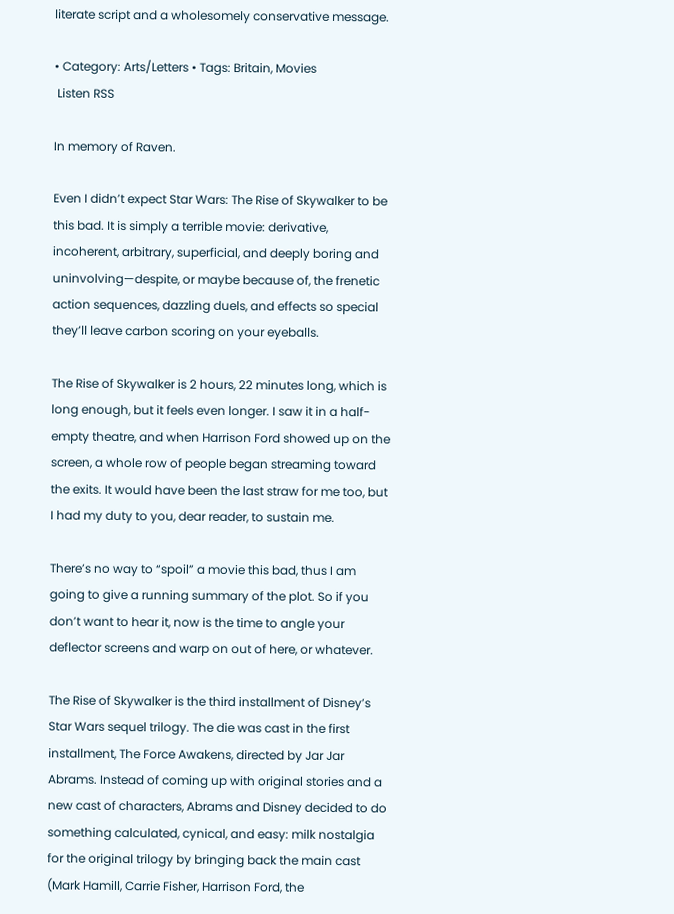literate script and a wholesomely conservative message.

• Category: Arts/Letters • Tags: Britain, Movies
 Listen RSS

In memory of Raven.

Even I didn’t expect Star Wars: The Rise of Skywalker to be this bad. It is simply a terrible movie: derivative, incoherent, arbitrary, superficial, and deeply boring and uninvolving—despite, or maybe because of, the frenetic action sequences, dazzling duels, and effects so special they’ll leave carbon scoring on your eyeballs.

The Rise of Skywalker is 2 hours, 22 minutes long, which is long enough, but it feels even longer. I saw it in a half-empty theatre, and when Harrison Ford showed up on the screen, a whole row of people began streaming toward the exits. It would have been the last straw for me too, but I had my duty to you, dear reader, to sustain me.

There’s no way to “spoil” a movie this bad, thus I am going to give a running summary of the plot. So if you don’t want to hear it, now is the time to angle your deflector screens and warp on out of here, or whatever.

The Rise of Skywalker is the third installment of Disney’s Star Wars sequel trilogy. The die was cast in the first installment, The Force Awakens, directed by Jar Jar Abrams. Instead of coming up with original stories and a new cast of characters, Abrams and Disney decided to do something calculated, cynical, and easy: milk nostalgia for the original trilogy by bringing back the main cast (Mark Hamill, Carrie Fisher, Harrison Ford, the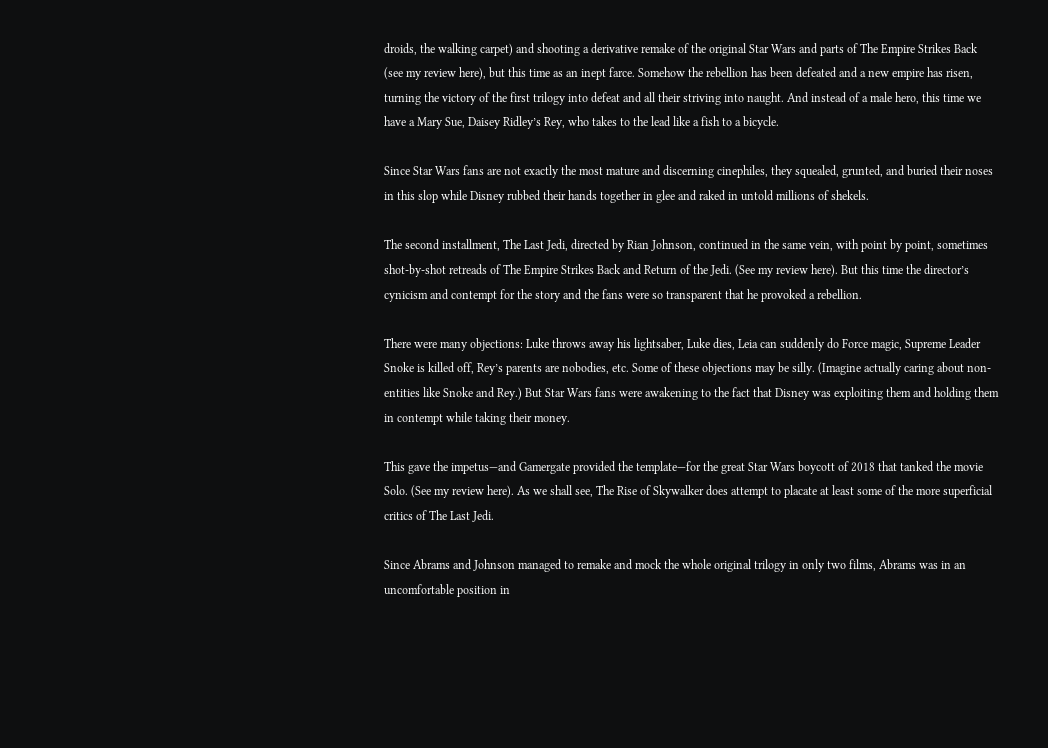droids, the walking carpet) and shooting a derivative remake of the original Star Wars and parts of The Empire Strikes Back (see my review here), but this time as an inept farce. Somehow the rebellion has been defeated and a new empire has risen, turning the victory of the first trilogy into defeat and all their striving into naught. And instead of a male hero, this time we have a Mary Sue, Daisey Ridley’s Rey, who takes to the lead like a fish to a bicycle.

Since Star Wars fans are not exactly the most mature and discerning cinephiles, they squealed, grunted, and buried their noses in this slop while Disney rubbed their hands together in glee and raked in untold millions of shekels.

The second installment, The Last Jedi, directed by Rian Johnson, continued in the same vein, with point by point, sometimes shot-by-shot retreads of The Empire Strikes Back and Return of the Jedi. (See my review here). But this time the director’s cynicism and contempt for the story and the fans were so transparent that he provoked a rebellion.

There were many objections: Luke throws away his lightsaber, Luke dies, Leia can suddenly do Force magic, Supreme Leader Snoke is killed off, Rey’s parents are nobodies, etc. Some of these objections may be silly. (Imagine actually caring about non-entities like Snoke and Rey.) But Star Wars fans were awakening to the fact that Disney was exploiting them and holding them in contempt while taking their money.

This gave the impetus—and Gamergate provided the template—for the great Star Wars boycott of 2018 that tanked the movie Solo. (See my review here). As we shall see, The Rise of Skywalker does attempt to placate at least some of the more superficial critics of The Last Jedi.

Since Abrams and Johnson managed to remake and mock the whole original trilogy in only two films, Abrams was in an uncomfortable position in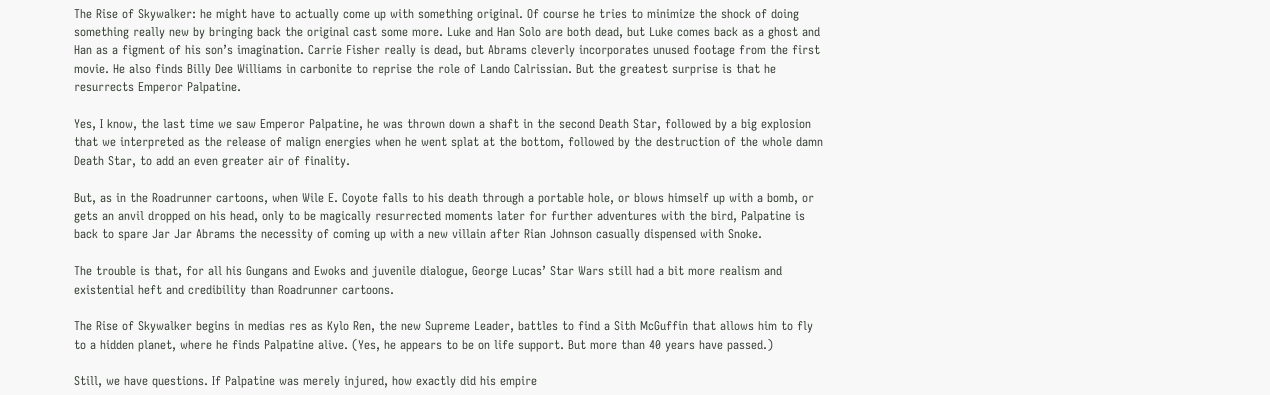The Rise of Skywalker: he might have to actually come up with something original. Of course he tries to minimize the shock of doing something really new by bringing back the original cast some more. Luke and Han Solo are both dead, but Luke comes back as a ghost and Han as a figment of his son’s imagination. Carrie Fisher really is dead, but Abrams cleverly incorporates unused footage from the first movie. He also finds Billy Dee Williams in carbonite to reprise the role of Lando Calrissian. But the greatest surprise is that he resurrects Emperor Palpatine.

Yes, I know, the last time we saw Emperor Palpatine, he was thrown down a shaft in the second Death Star, followed by a big explosion that we interpreted as the release of malign energies when he went splat at the bottom, followed by the destruction of the whole damn Death Star, to add an even greater air of finality.

But, as in the Roadrunner cartoons, when Wile E. Coyote falls to his death through a portable hole, or blows himself up with a bomb, or gets an anvil dropped on his head, only to be magically resurrected moments later for further adventures with the bird, Palpatine is back to spare Jar Jar Abrams the necessity of coming up with a new villain after Rian Johnson casually dispensed with Snoke.

The trouble is that, for all his Gungans and Ewoks and juvenile dialogue, George Lucas’ Star Wars still had a bit more realism and existential heft and credibility than Roadrunner cartoons.

The Rise of Skywalker begins in medias res as Kylo Ren, the new Supreme Leader, battles to find a Sith McGuffin that allows him to fly to a hidden planet, where he finds Palpatine alive. (Yes, he appears to be on life support. But more than 40 years have passed.)

Still, we have questions. If Palpatine was merely injured, how exactly did his empire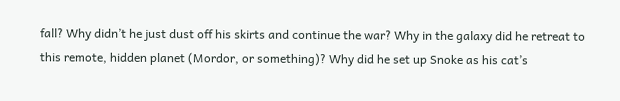fall? Why didn’t he just dust off his skirts and continue the war? Why in the galaxy did he retreat to this remote, hidden planet (Mordor, or something)? Why did he set up Snoke as his cat’s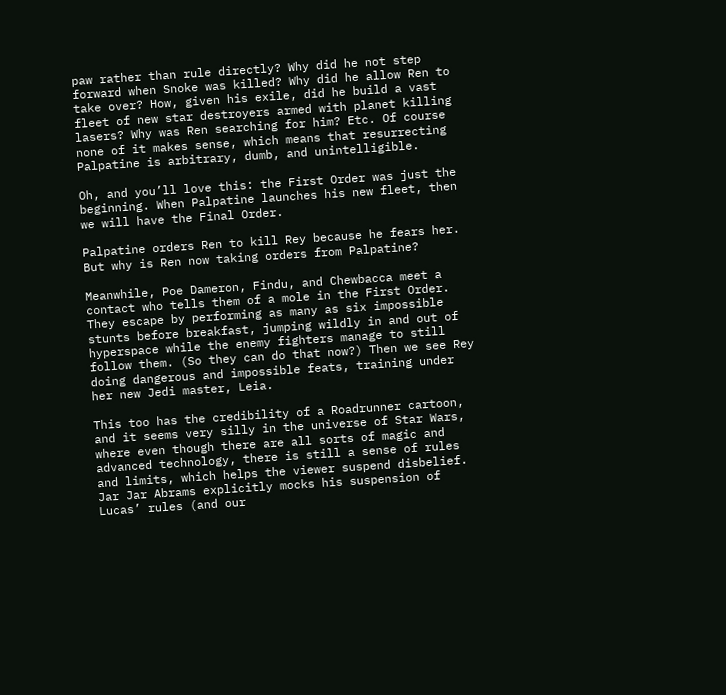paw rather than rule directly? Why did he not step forward when Snoke was killed? Why did he allow Ren to take over? How, given his exile, did he build a vast fleet of new star destroyers armed with planet killing lasers? Why was Ren searching for him? Etc. Of course none of it makes sense, which means that resurrecting Palpatine is arbitrary, dumb, and unintelligible.

Oh, and you’ll love this: the First Order was just the beginning. When Palpatine launches his new fleet, then we will have the Final Order.

Palpatine orders Ren to kill Rey because he fears her. But why is Ren now taking orders from Palpatine?

Meanwhile, Poe Dameron, Findu, and Chewbacca meet a contact who tells them of a mole in the First Order. They escape by performing as many as six impossible stunts before breakfast, jumping wildly in and out of hyperspace while the enemy fighters manage to still follow them. (So they can do that now?) Then we see Rey doing dangerous and impossible feats, training under her new Jedi master, Leia.

This too has the credibility of a Roadrunner cartoon, and it seems very silly in the universe of Star Wars, where even though there are all sorts of magic and advanced technology, there is still a sense of rules and limits, which helps the viewer suspend disbelief. Jar Jar Abrams explicitly mocks his suspension of Lucas’ rules (and our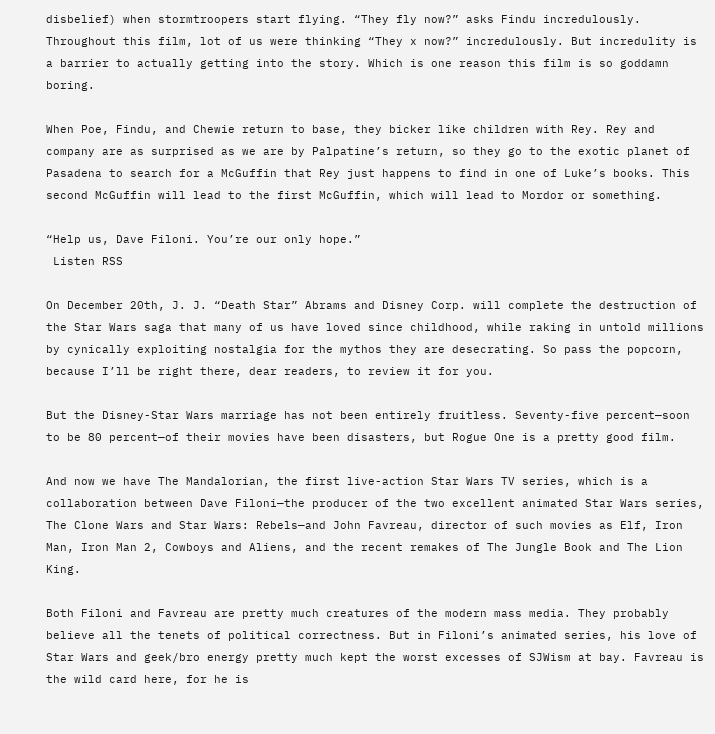disbelief) when stormtroopers start flying. “They fly now?” asks Findu incredulously. Throughout this film, lot of us were thinking “They x now?” incredulously. But incredulity is a barrier to actually getting into the story. Which is one reason this film is so goddamn boring.

When Poe, Findu, and Chewie return to base, they bicker like children with Rey. Rey and company are as surprised as we are by Palpatine’s return, so they go to the exotic planet of Pasadena to search for a McGuffin that Rey just happens to find in one of Luke’s books. This second McGuffin will lead to the first McGuffin, which will lead to Mordor or something.

“Help us, Dave Filoni. You’re our only hope.”
 Listen RSS

On December 20th, J. J. “Death Star” Abrams and Disney Corp. will complete the destruction of the Star Wars saga that many of us have loved since childhood, while raking in untold millions by cynically exploiting nostalgia for the mythos they are desecrating. So pass the popcorn, because I’ll be right there, dear readers, to review it for you.

But the Disney-Star Wars marriage has not been entirely fruitless. Seventy-five percent—soon to be 80 percent—of their movies have been disasters, but Rogue One is a pretty good film.

And now we have The Mandalorian, the first live-action Star Wars TV series, which is a collaboration between Dave Filoni—the producer of the two excellent animated Star Wars series, The Clone Wars and Star Wars: Rebels—and John Favreau, director of such movies as Elf, Iron Man, Iron Man 2, Cowboys and Aliens, and the recent remakes of The Jungle Book and The Lion King.

Both Filoni and Favreau are pretty much creatures of the modern mass media. They probably believe all the tenets of political correctness. But in Filoni’s animated series, his love of Star Wars and geek/bro energy pretty much kept the worst excesses of SJWism at bay. Favreau is the wild card here, for he is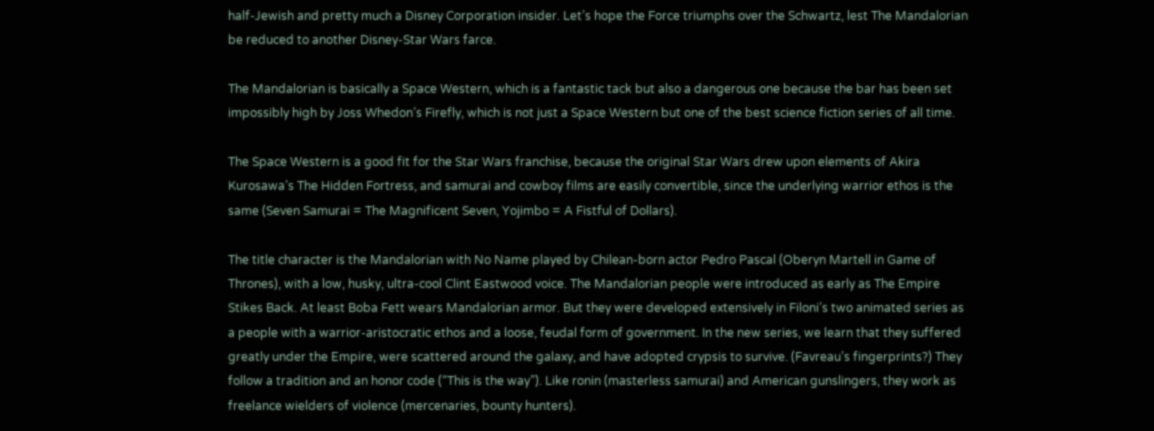half-Jewish and pretty much a Disney Corporation insider. Let’s hope the Force triumphs over the Schwartz, lest The Mandalorian be reduced to another Disney-Star Wars farce.

The Mandalorian is basically a Space Western, which is a fantastic tack but also a dangerous one because the bar has been set impossibly high by Joss Whedon’s Firefly, which is not just a Space Western but one of the best science fiction series of all time.

The Space Western is a good fit for the Star Wars franchise, because the original Star Wars drew upon elements of Akira Kurosawa’s The Hidden Fortress, and samurai and cowboy films are easily convertible, since the underlying warrior ethos is the same (Seven Samurai = The Magnificent Seven, Yojimbo = A Fistful of Dollars).

The title character is the Mandalorian with No Name played by Chilean-born actor Pedro Pascal (Oberyn Martell in Game of Thrones), with a low, husky, ultra-cool Clint Eastwood voice. The Mandalorian people were introduced as early as The Empire Stikes Back. At least Boba Fett wears Mandalorian armor. But they were developed extensively in Filoni’s two animated series as a people with a warrior-aristocratic ethos and a loose, feudal form of government. In the new series, we learn that they suffered greatly under the Empire, were scattered around the galaxy, and have adopted crypsis to survive. (Favreau’s fingerprints?) They follow a tradition and an honor code (“This is the way”). Like ronin (masterless samurai) and American gunslingers, they work as freelance wielders of violence (mercenaries, bounty hunters).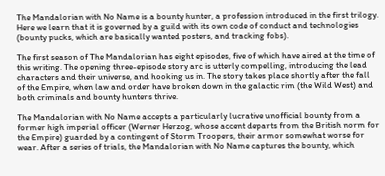The Mandalorian with No Name is a bounty hunter, a profession introduced in the first trilogy. Here we learn that it is governed by a guild with its own code of conduct and technologies (bounty pucks, which are basically wanted posters, and tracking fobs).

The first season of The Mandalorian has eight episodes, five of which have aired at the time of this writing. The opening three-episode story arc is utterly compelling, introducing the lead characters and their universe, and hooking us in. The story takes place shortly after the fall of the Empire, when law and order have broken down in the galactic rim (the Wild West) and both criminals and bounty hunters thrive.

The Mandalorian with No Name accepts a particularly lucrative unofficial bounty from a former high imperial officer (Werner Herzog, whose accent departs from the British norm for the Empire) guarded by a contingent of Storm Troopers, their armor somewhat worse for wear. After a series of trials, the Mandalorian with No Name captures the bounty, which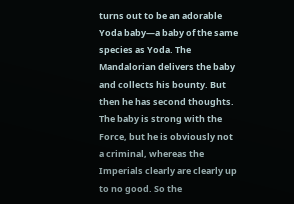turns out to be an adorable Yoda baby—a baby of the same species as Yoda. The Mandalorian delivers the baby and collects his bounty. But then he has second thoughts. The baby is strong with the Force, but he is obviously not a criminal, whereas the Imperials clearly are clearly up to no good. So the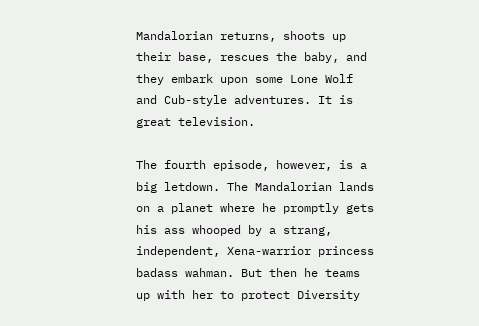Mandalorian returns, shoots up their base, rescues the baby, and they embark upon some Lone Wolf and Cub-style adventures. It is great television.

The fourth episode, however, is a big letdown. The Mandalorian lands on a planet where he promptly gets his ass whooped by a strang, independent, Xena-warrior princess badass wahman. But then he teams up with her to protect Diversity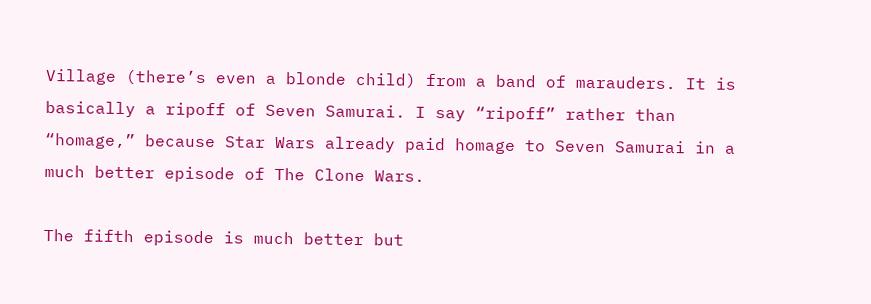Village (there’s even a blonde child) from a band of marauders. It is basically a ripoff of Seven Samurai. I say “ripoff” rather than “homage,” because Star Wars already paid homage to Seven Samurai in a much better episode of The Clone Wars.

The fifth episode is much better but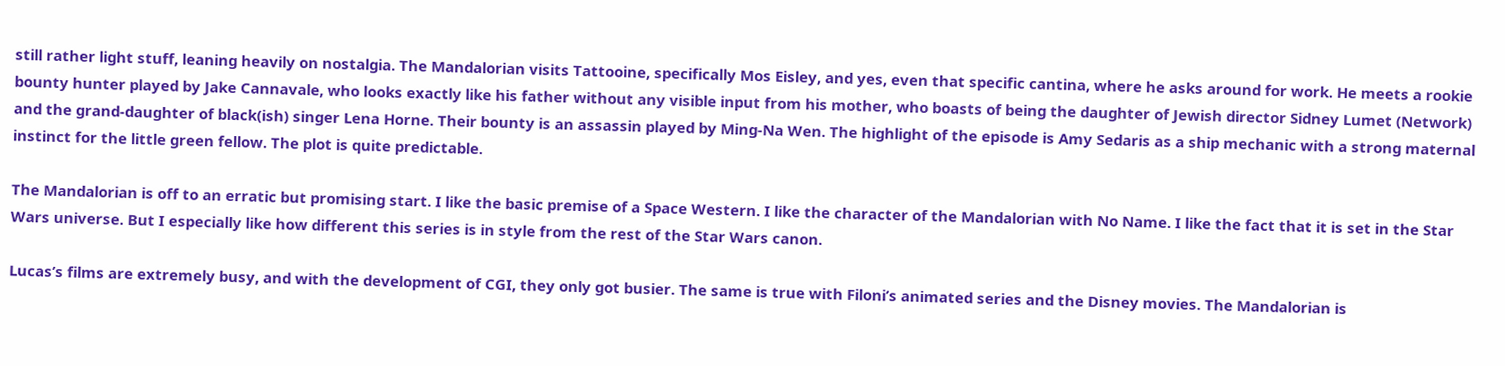still rather light stuff, leaning heavily on nostalgia. The Mandalorian visits Tattooine, specifically Mos Eisley, and yes, even that specific cantina, where he asks around for work. He meets a rookie bounty hunter played by Jake Cannavale, who looks exactly like his father without any visible input from his mother, who boasts of being the daughter of Jewish director Sidney Lumet (Network) and the grand-daughter of black(ish) singer Lena Horne. Their bounty is an assassin played by Ming-Na Wen. The highlight of the episode is Amy Sedaris as a ship mechanic with a strong maternal instinct for the little green fellow. The plot is quite predictable.

The Mandalorian is off to an erratic but promising start. I like the basic premise of a Space Western. I like the character of the Mandalorian with No Name. I like the fact that it is set in the Star Wars universe. But I especially like how different this series is in style from the rest of the Star Wars canon.

Lucas’s films are extremely busy, and with the development of CGI, they only got busier. The same is true with Filoni’s animated series and the Disney movies. The Mandalorian is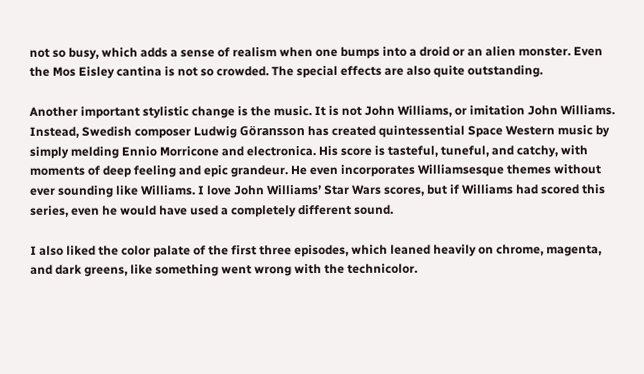not so busy, which adds a sense of realism when one bumps into a droid or an alien monster. Even the Mos Eisley cantina is not so crowded. The special effects are also quite outstanding.

Another important stylistic change is the music. It is not John Williams, or imitation John Williams. Instead, Swedish composer Ludwig Göransson has created quintessential Space Western music by simply melding Ennio Morricone and electronica. His score is tasteful, tuneful, and catchy, with moments of deep feeling and epic grandeur. He even incorporates Williamsesque themes without ever sounding like Williams. I love John Williams’ Star Wars scores, but if Williams had scored this series, even he would have used a completely different sound.

I also liked the color palate of the first three episodes, which leaned heavily on chrome, magenta, and dark greens, like something went wrong with the technicolor.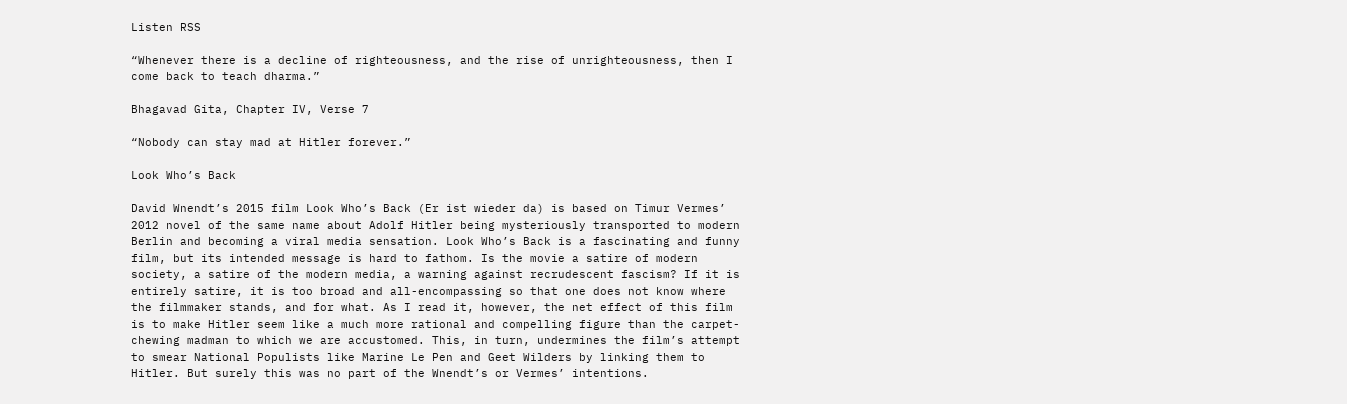Listen RSS

“Whenever there is a decline of righteousness, and the rise of unrighteousness, then I come back to teach dharma.”

Bhagavad Gita, Chapter IV, Verse 7

“Nobody can stay mad at Hitler forever.”

Look Who’s Back

David Wnendt’s 2015 film Look Who’s Back (Er ist wieder da) is based on Timur Vermes’ 2012 novel of the same name about Adolf Hitler being mysteriously transported to modern Berlin and becoming a viral media sensation. Look Who’s Back is a fascinating and funny film, but its intended message is hard to fathom. Is the movie a satire of modern society, a satire of the modern media, a warning against recrudescent fascism? If it is entirely satire, it is too broad and all-encompassing so that one does not know where the filmmaker stands, and for what. As I read it, however, the net effect of this film is to make Hitler seem like a much more rational and compelling figure than the carpet-chewing madman to which we are accustomed. This, in turn, undermines the film’s attempt to smear National Populists like Marine Le Pen and Geet Wilders by linking them to Hitler. But surely this was no part of the Wnendt’s or Vermes’ intentions.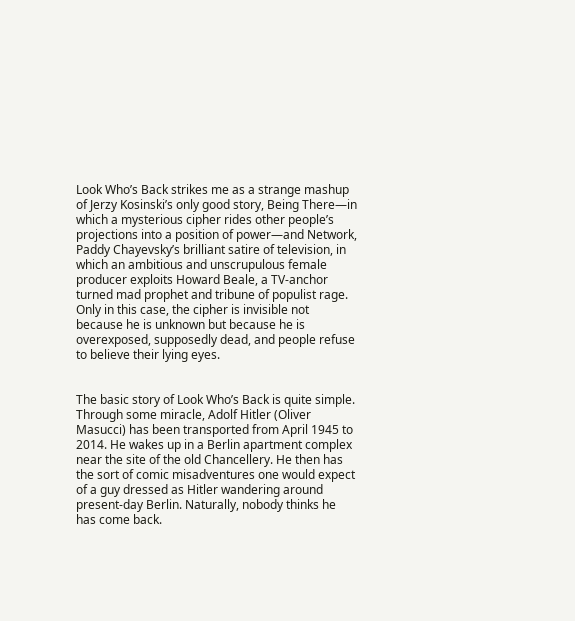Look Who’s Back strikes me as a strange mashup of Jerzy Kosinski’s only good story, Being There—in which a mysterious cipher rides other people’s projections into a position of power—and Network, Paddy Chayevsky’s brilliant satire of television, in which an ambitious and unscrupulous female producer exploits Howard Beale, a TV-anchor turned mad prophet and tribune of populist rage. Only in this case, the cipher is invisible not because he is unknown but because he is overexposed, supposedly dead, and people refuse to believe their lying eyes.


The basic story of Look Who’s Back is quite simple. Through some miracle, Adolf Hitler (Oliver Masucci) has been transported from April 1945 to 2014. He wakes up in a Berlin apartment complex near the site of the old Chancellery. He then has the sort of comic misadventures one would expect of a guy dressed as Hitler wandering around present-day Berlin. Naturally, nobody thinks he has come back.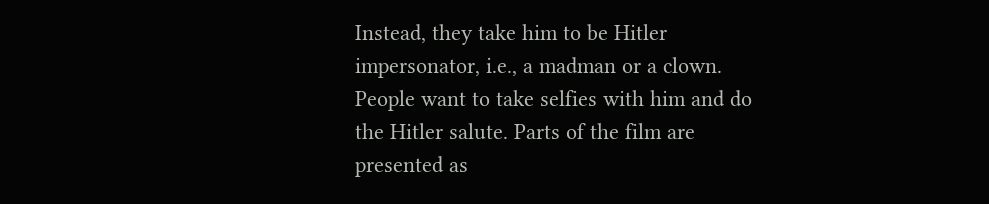Instead, they take him to be Hitler impersonator, i.e., a madman or a clown. People want to take selfies with him and do the Hitler salute. Parts of the film are presented as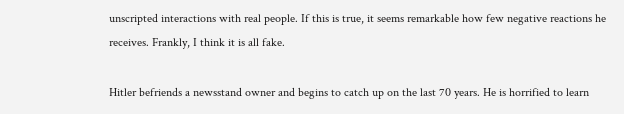unscripted interactions with real people. If this is true, it seems remarkable how few negative reactions he receives. Frankly, I think it is all fake.

Hitler befriends a newsstand owner and begins to catch up on the last 70 years. He is horrified to learn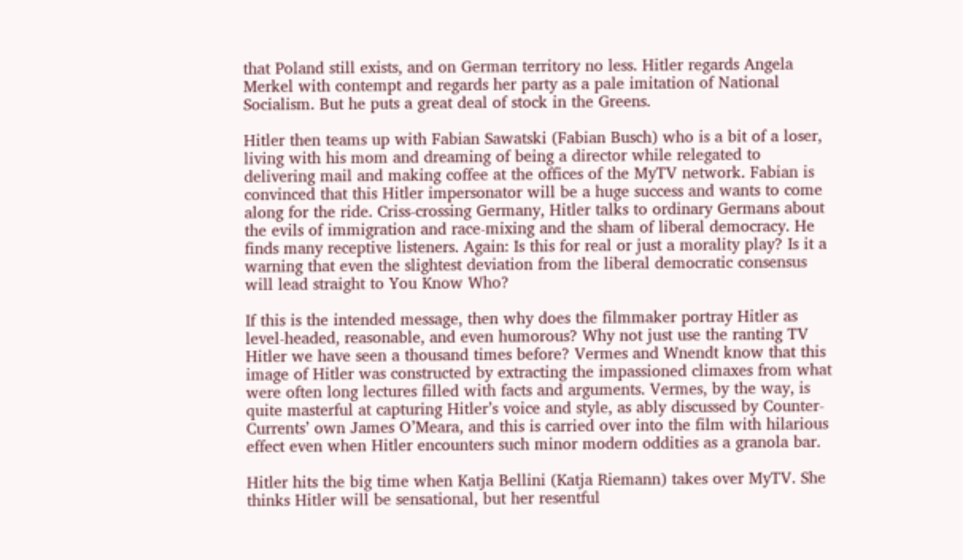that Poland still exists, and on German territory no less. Hitler regards Angela Merkel with contempt and regards her party as a pale imitation of National Socialism. But he puts a great deal of stock in the Greens.

Hitler then teams up with Fabian Sawatski (Fabian Busch) who is a bit of a loser, living with his mom and dreaming of being a director while relegated to delivering mail and making coffee at the offices of the MyTV network. Fabian is convinced that this Hitler impersonator will be a huge success and wants to come along for the ride. Criss-crossing Germany, Hitler talks to ordinary Germans about the evils of immigration and race-mixing and the sham of liberal democracy. He finds many receptive listeners. Again: Is this for real or just a morality play? Is it a warning that even the slightest deviation from the liberal democratic consensus will lead straight to You Know Who?

If this is the intended message, then why does the filmmaker portray Hitler as level-headed, reasonable, and even humorous? Why not just use the ranting TV Hitler we have seen a thousand times before? Vermes and Wnendt know that this image of Hitler was constructed by extracting the impassioned climaxes from what were often long lectures filled with facts and arguments. Vermes, by the way, is quite masterful at capturing Hitler’s voice and style, as ably discussed by Counter-Currents’ own James O’Meara, and this is carried over into the film with hilarious effect even when Hitler encounters such minor modern oddities as a granola bar.

Hitler hits the big time when Katja Bellini (Katja Riemann) takes over MyTV. She thinks Hitler will be sensational, but her resentful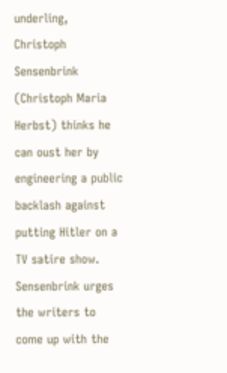underling, Christoph Sensenbrink (Christoph Maria Herbst) thinks he can oust her by engineering a public backlash against putting Hitler on a TV satire show. Sensenbrink urges the writers to come up with the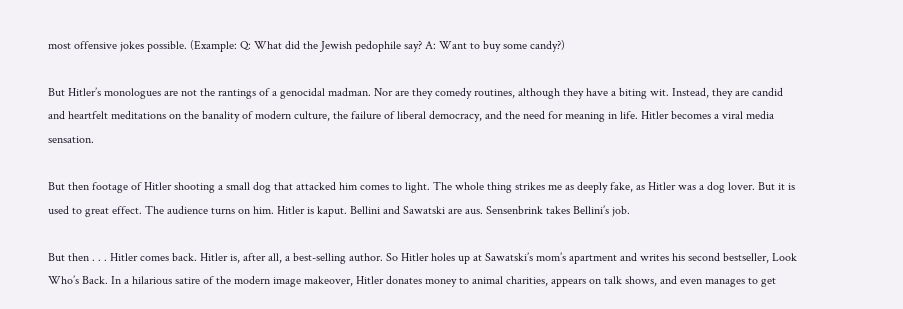most offensive jokes possible. (Example: Q: What did the Jewish pedophile say? A: Want to buy some candy?)

But Hitler’s monologues are not the rantings of a genocidal madman. Nor are they comedy routines, although they have a biting wit. Instead, they are candid and heartfelt meditations on the banality of modern culture, the failure of liberal democracy, and the need for meaning in life. Hitler becomes a viral media sensation.

But then footage of Hitler shooting a small dog that attacked him comes to light. The whole thing strikes me as deeply fake, as Hitler was a dog lover. But it is used to great effect. The audience turns on him. Hitler is kaput. Bellini and Sawatski are aus. Sensenbrink takes Bellini’s job.

But then . . . Hitler comes back. Hitler is, after all, a best-selling author. So Hitler holes up at Sawatski’s mom’s apartment and writes his second bestseller, Look Who’s Back. In a hilarious satire of the modern image makeover, Hitler donates money to animal charities, appears on talk shows, and even manages to get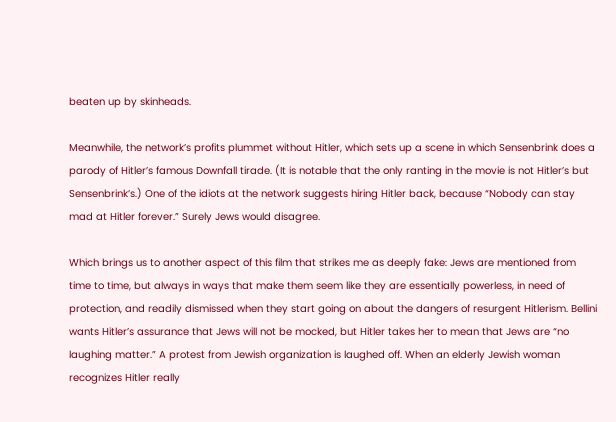beaten up by skinheads.

Meanwhile, the network’s profits plummet without Hitler, which sets up a scene in which Sensenbrink does a parody of Hitler’s famous Downfall tirade. (It is notable that the only ranting in the movie is not Hitler’s but Sensenbrink’s.) One of the idiots at the network suggests hiring Hitler back, because “Nobody can stay mad at Hitler forever.” Surely Jews would disagree.

Which brings us to another aspect of this film that strikes me as deeply fake: Jews are mentioned from time to time, but always in ways that make them seem like they are essentially powerless, in need of protection, and readily dismissed when they start going on about the dangers of resurgent Hitlerism. Bellini wants Hitler’s assurance that Jews will not be mocked, but Hitler takes her to mean that Jews are “no laughing matter.” A protest from Jewish organization is laughed off. When an elderly Jewish woman recognizes Hitler really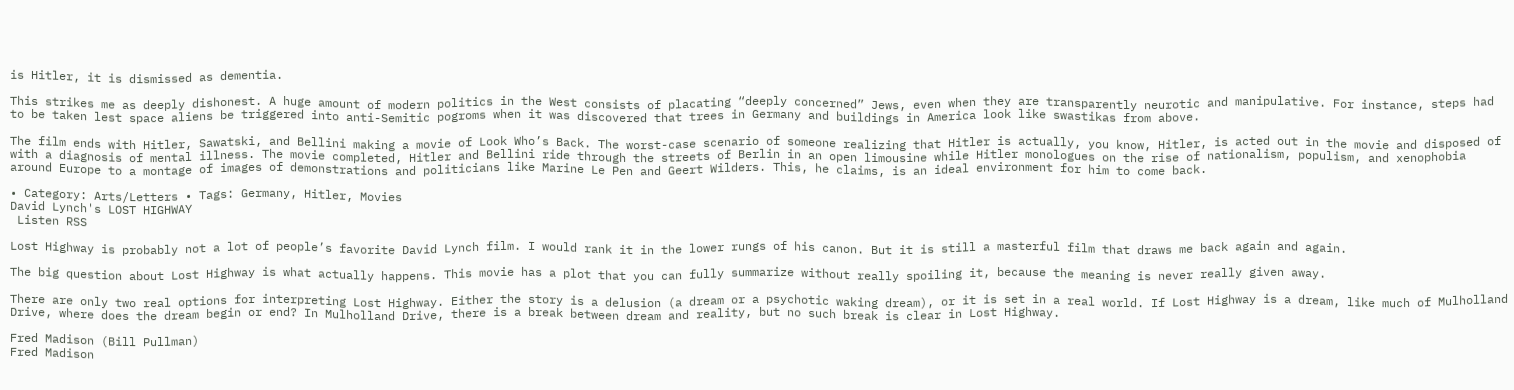is Hitler, it is dismissed as dementia.

This strikes me as deeply dishonest. A huge amount of modern politics in the West consists of placating “deeply concerned” Jews, even when they are transparently neurotic and manipulative. For instance, steps had to be taken lest space aliens be triggered into anti-Semitic pogroms when it was discovered that trees in Germany and buildings in America look like swastikas from above.

The film ends with Hitler, Sawatski, and Bellini making a movie of Look Who’s Back. The worst-case scenario of someone realizing that Hitler is actually, you know, Hitler, is acted out in the movie and disposed of with a diagnosis of mental illness. The movie completed, Hitler and Bellini ride through the streets of Berlin in an open limousine while Hitler monologues on the rise of nationalism, populism, and xenophobia around Europe to a montage of images of demonstrations and politicians like Marine Le Pen and Geert Wilders. This, he claims, is an ideal environment for him to come back.

• Category: Arts/Letters • Tags: Germany, Hitler, Movies
David Lynch's LOST HIGHWAY
 Listen RSS

Lost Highway is probably not a lot of people’s favorite David Lynch film. I would rank it in the lower rungs of his canon. But it is still a masterful film that draws me back again and again.

The big question about Lost Highway is what actually happens. This movie has a plot that you can fully summarize without really spoiling it, because the meaning is never really given away.

There are only two real options for interpreting Lost Highway. Either the story is a delusion (a dream or a psychotic waking dream), or it is set in a real world. If Lost Highway is a dream, like much of Mulholland Drive, where does the dream begin or end? In Mulholland Drive, there is a break between dream and reality, but no such break is clear in Lost Highway.

Fred Madison (Bill Pullman)
Fred Madison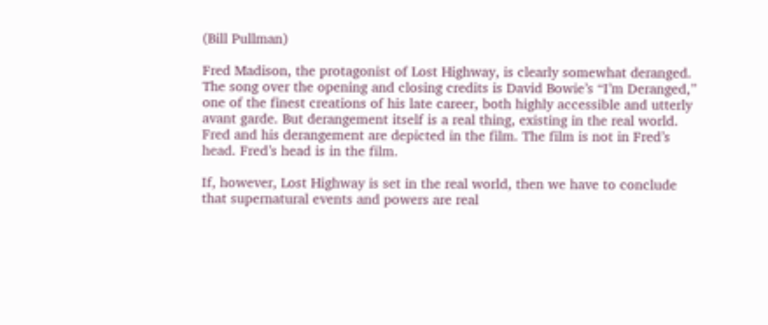(Bill Pullman)

Fred Madison, the protagonist of Lost Highway, is clearly somewhat deranged. The song over the opening and closing credits is David Bowie’s “I’m Deranged,” one of the finest creations of his late career, both highly accessible and utterly avant garde. But derangement itself is a real thing, existing in the real world. Fred and his derangement are depicted in the film. The film is not in Fred’s head. Fred’s head is in the film.

If, however, Lost Highway is set in the real world, then we have to conclude that supernatural events and powers are real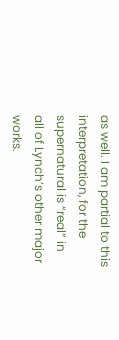as well. I am partial to this interpretation, for the supernatural is “real” in all of Lynch’s other major works.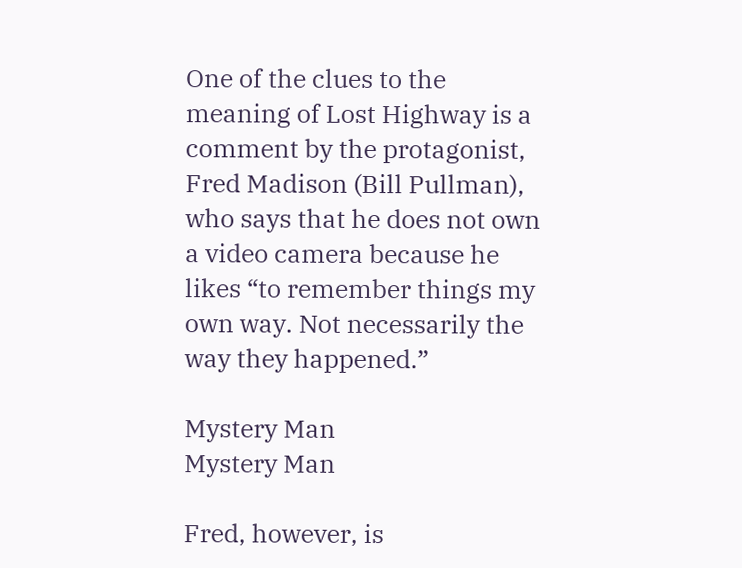One of the clues to the meaning of Lost Highway is a comment by the protagonist, Fred Madison (Bill Pullman), who says that he does not own a video camera because he likes “to remember things my own way. Not necessarily the way they happened.”

Mystery Man
Mystery Man

Fred, however, is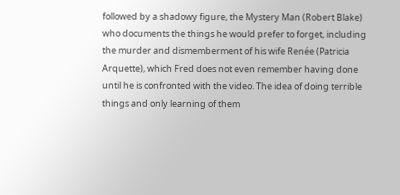followed by a shadowy figure, the Mystery Man (Robert Blake) who documents the things he would prefer to forget, including the murder and dismemberment of his wife Renée (Patricia Arquette), which Fred does not even remember having done until he is confronted with the video. The idea of doing terrible things and only learning of them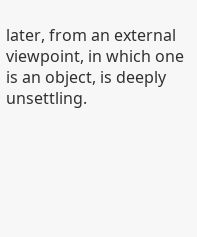later, from an external viewpoint, in which one is an object, is deeply unsettling.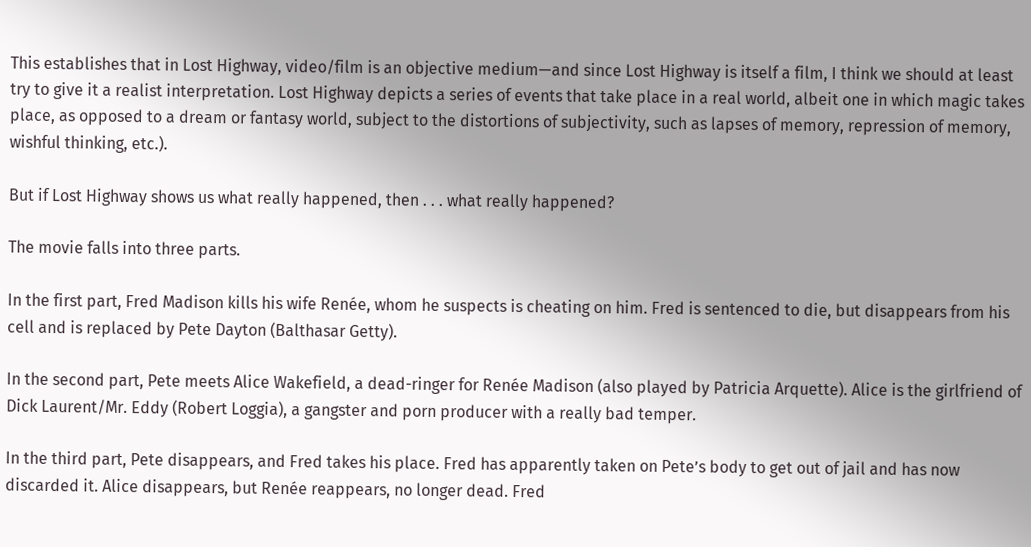This establishes that in Lost Highway, video/film is an objective medium—and since Lost Highway is itself a film, I think we should at least try to give it a realist interpretation. Lost Highway depicts a series of events that take place in a real world, albeit one in which magic takes place, as opposed to a dream or fantasy world, subject to the distortions of subjectivity, such as lapses of memory, repression of memory, wishful thinking, etc.).

But if Lost Highway shows us what really happened, then . . . what really happened?

The movie falls into three parts.

In the first part, Fred Madison kills his wife Renée, whom he suspects is cheating on him. Fred is sentenced to die, but disappears from his cell and is replaced by Pete Dayton (Balthasar Getty).

In the second part, Pete meets Alice Wakefield, a dead-ringer for Renée Madison (also played by Patricia Arquette). Alice is the girlfriend of Dick Laurent/Mr. Eddy (Robert Loggia), a gangster and porn producer with a really bad temper.

In the third part, Pete disappears, and Fred takes his place. Fred has apparently taken on Pete’s body to get out of jail and has now discarded it. Alice disappears, but Renée reappears, no longer dead. Fred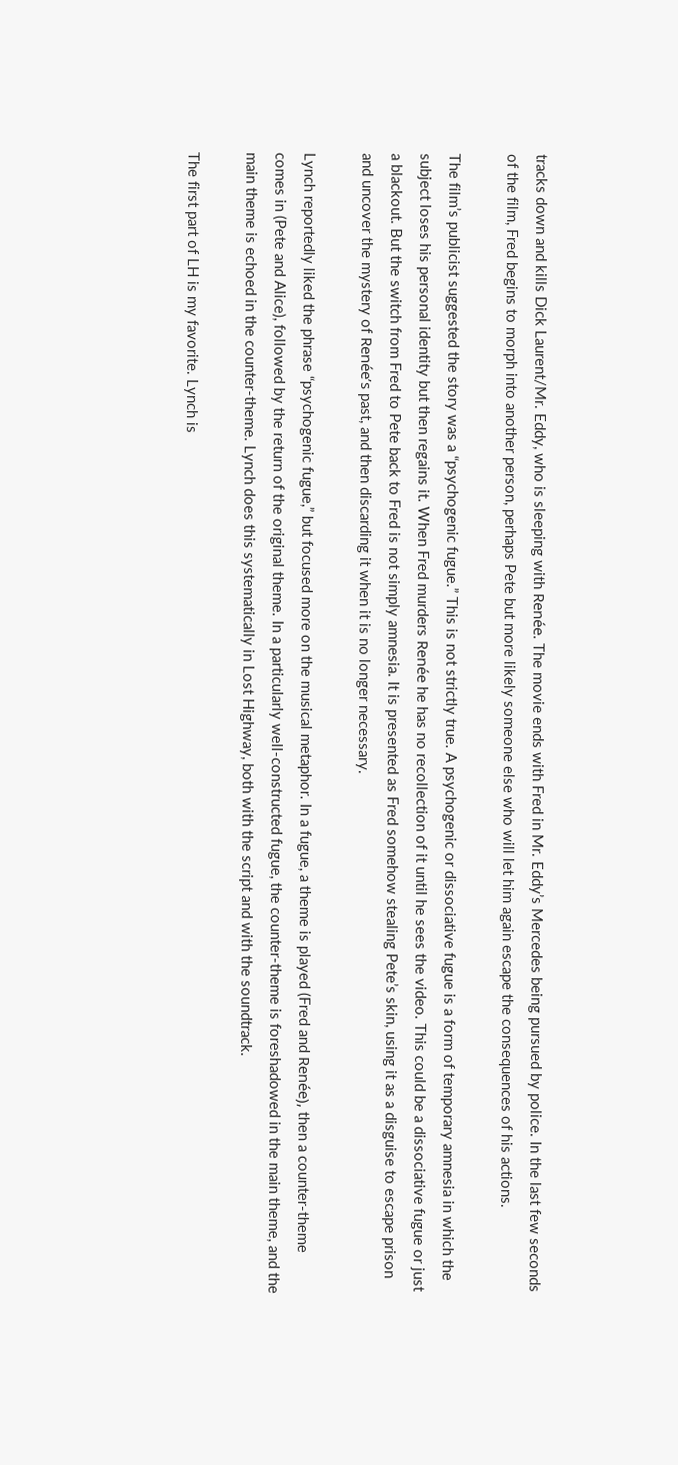tracks down and kills Dick Laurent/Mr. Eddy, who is sleeping with Renée. The movie ends with Fred in Mr. Eddy’s Mercedes being pursued by police. In the last few seconds of the film, Fred begins to morph into another person, perhaps Pete but more likely someone else who will let him again escape the consequences of his actions.

The film’s publicist suggested the story was a “psychogenic fugue.” This is not strictly true. A psychogenic or dissociative fugue is a form of temporary amnesia in which the subject loses his personal identity but then regains it. When Fred murders Renée he has no recollection of it until he sees the video. This could be a dissociative fugue or just a blackout. But the switch from Fred to Pete back to Fred is not simply amnesia. It is presented as Fred somehow stealing Pete’s skin, using it as a disguise to escape prison and uncover the mystery of Renée’s past, and then discarding it when it is no longer necessary.

Lynch reportedly liked the phrase “psychogenic fugue,” but focused more on the musical metaphor. In a fugue, a theme is played (Fred and Renée), then a counter-theme comes in (Pete and Alice), followed by the return of the original theme. In a particularly well-constructed fugue, the counter-theme is foreshadowed in the main theme, and the main theme is echoed in the counter-theme. Lynch does this systematically in Lost Highway, both with the script and with the soundtrack.

The first part of LH is my favorite. Lynch is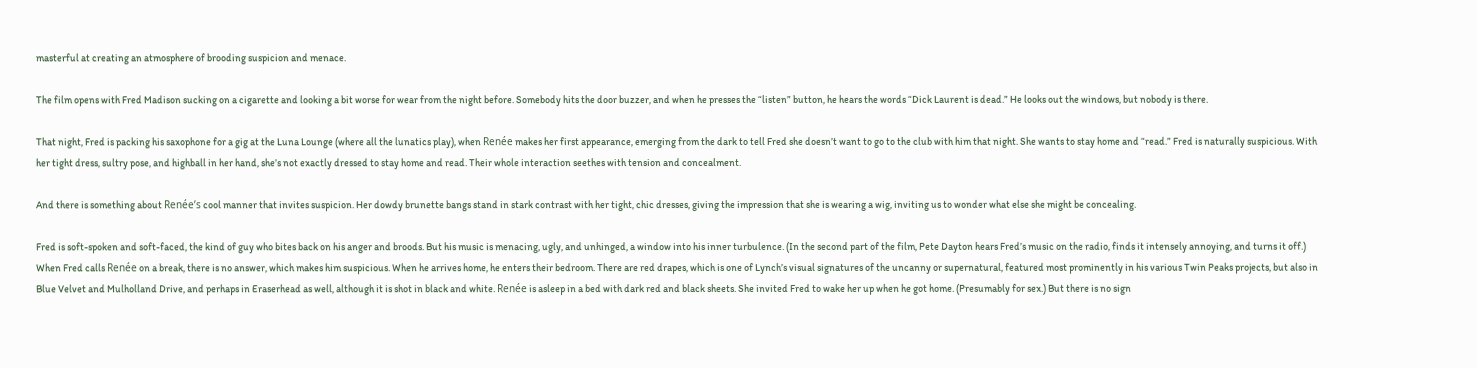masterful at creating an atmosphere of brooding suspicion and menace.

The film opens with Fred Madison sucking on a cigarette and looking a bit worse for wear from the night before. Somebody hits the door buzzer, and when he presses the “listen” button, he hears the words “Dick Laurent is dead.” He looks out the windows, but nobody is there.

That night, Fred is packing his saxophone for a gig at the Luna Lounge (where all the lunatics play), when Renée makes her first appearance, emerging from the dark to tell Fred she doesn’t want to go to the club with him that night. She wants to stay home and “read.” Fred is naturally suspicious. With her tight dress, sultry pose, and highball in her hand, she’s not exactly dressed to stay home and read. Their whole interaction seethes with tension and concealment.

And there is something about Renée’s cool manner that invites suspicion. Her dowdy brunette bangs stand in stark contrast with her tight, chic dresses, giving the impression that she is wearing a wig, inviting us to wonder what else she might be concealing.

Fred is soft-spoken and soft-faced, the kind of guy who bites back on his anger and broods. But his music is menacing, ugly, and unhinged, a window into his inner turbulence. (In the second part of the film, Pete Dayton hears Fred’s music on the radio, finds it intensely annoying, and turns it off.) When Fred calls Renée on a break, there is no answer, which makes him suspicious. When he arrives home, he enters their bedroom. There are red drapes, which is one of Lynch’s visual signatures of the uncanny or supernatural, featured most prominently in his various Twin Peaks projects, but also in Blue Velvet and Mulholland Drive, and perhaps in Eraserhead as well, although it is shot in black and white. Renée is asleep in a bed with dark red and black sheets. She invited Fred to wake her up when he got home. (Presumably for sex.) But there is no sign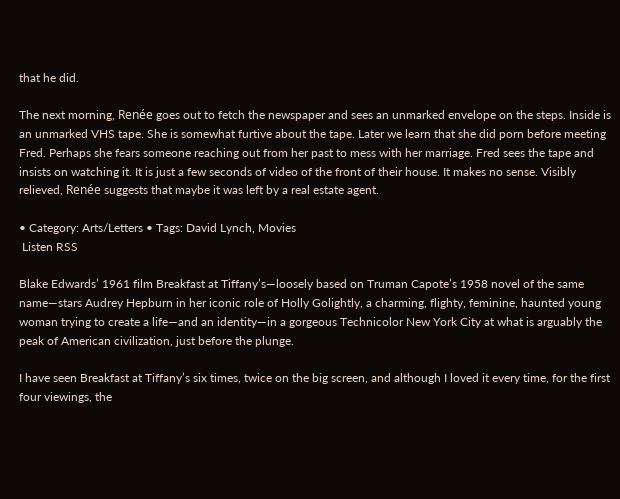that he did.

The next morning, Renée goes out to fetch the newspaper and sees an unmarked envelope on the steps. Inside is an unmarked VHS tape. She is somewhat furtive about the tape. Later we learn that she did porn before meeting Fred. Perhaps she fears someone reaching out from her past to mess with her marriage. Fred sees the tape and insists on watching it. It is just a few seconds of video of the front of their house. It makes no sense. Visibly relieved, Renée suggests that maybe it was left by a real estate agent.

• Category: Arts/Letters • Tags: David Lynch, Movies
 Listen RSS

Blake Edwards’ 1961 film Breakfast at Tiffany’s—loosely based on Truman Capote’s 1958 novel of the same name—stars Audrey Hepburn in her iconic role of Holly Golightly, a charming, flighty, feminine, haunted young woman trying to create a life—and an identity—in a gorgeous Technicolor New York City at what is arguably the peak of American civilization, just before the plunge.

I have seen Breakfast at Tiffany’s six times, twice on the big screen, and although I loved it every time, for the first four viewings, the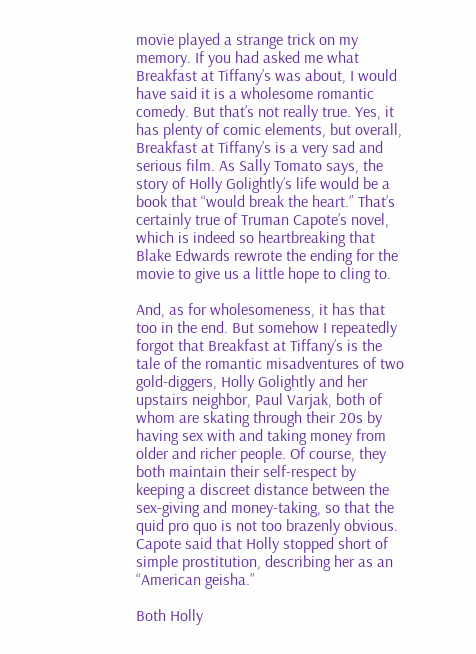movie played a strange trick on my memory. If you had asked me what Breakfast at Tiffany’s was about, I would have said it is a wholesome romantic comedy. But that’s not really true. Yes, it has plenty of comic elements, but overall, Breakfast at Tiffany’s is a very sad and serious film. As Sally Tomato says, the story of Holly Golightly’s life would be a book that “would break the heart.” That’s certainly true of Truman Capote’s novel, which is indeed so heartbreaking that Blake Edwards rewrote the ending for the movie to give us a little hope to cling to.

And, as for wholesomeness, it has that too in the end. But somehow I repeatedly forgot that Breakfast at Tiffany’s is the tale of the romantic misadventures of two gold-diggers, Holly Golightly and her upstairs neighbor, Paul Varjak, both of whom are skating through their 20s by having sex with and taking money from older and richer people. Of course, they both maintain their self-respect by keeping a discreet distance between the sex-giving and money-taking, so that the quid pro quo is not too brazenly obvious. Capote said that Holly stopped short of simple prostitution, describing her as an “American geisha.”

Both Holly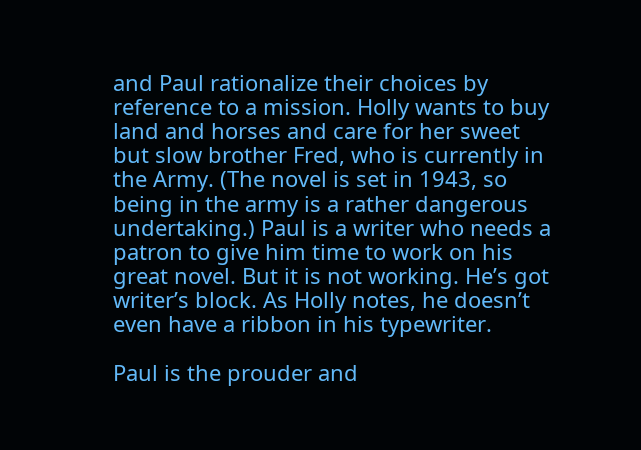and Paul rationalize their choices by reference to a mission. Holly wants to buy land and horses and care for her sweet but slow brother Fred, who is currently in the Army. (The novel is set in 1943, so being in the army is a rather dangerous undertaking.) Paul is a writer who needs a patron to give him time to work on his great novel. But it is not working. He’s got writer’s block. As Holly notes, he doesn’t even have a ribbon in his typewriter.

Paul is the prouder and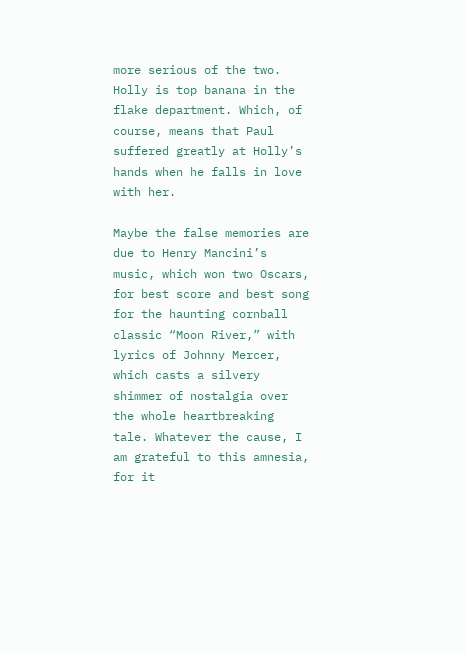more serious of the two. Holly is top banana in the flake department. Which, of course, means that Paul suffered greatly at Holly’s hands when he falls in love with her.

Maybe the false memories are due to Henry Mancini’s music, which won two Oscars, for best score and best song for the haunting cornball classic “Moon River,” with lyrics of Johnny Mercer, which casts a silvery shimmer of nostalgia over the whole heartbreaking tale. Whatever the cause, I am grateful to this amnesia, for it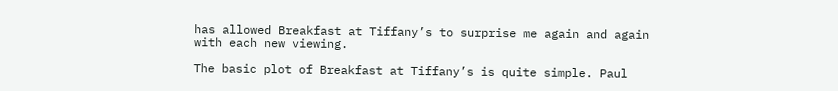has allowed Breakfast at Tiffany’s to surprise me again and again with each new viewing.

The basic plot of Breakfast at Tiffany’s is quite simple. Paul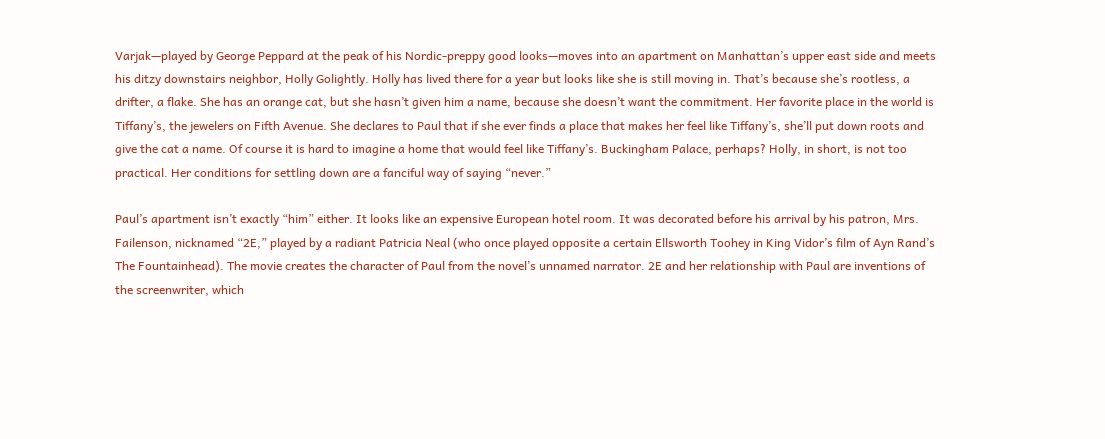Varjak—played by George Peppard at the peak of his Nordic-preppy good looks—moves into an apartment on Manhattan’s upper east side and meets his ditzy downstairs neighbor, Holly Golightly. Holly has lived there for a year but looks like she is still moving in. That’s because she’s rootless, a drifter, a flake. She has an orange cat, but she hasn’t given him a name, because she doesn’t want the commitment. Her favorite place in the world is Tiffany’s, the jewelers on Fifth Avenue. She declares to Paul that if she ever finds a place that makes her feel like Tiffany’s, she’ll put down roots and give the cat a name. Of course it is hard to imagine a home that would feel like Tiffany’s. Buckingham Palace, perhaps? Holly, in short, is not too practical. Her conditions for settling down are a fanciful way of saying “never.”

Paul’s apartment isn’t exactly “him” either. It looks like an expensive European hotel room. It was decorated before his arrival by his patron, Mrs. Failenson, nicknamed “2E,” played by a radiant Patricia Neal (who once played opposite a certain Ellsworth Toohey in King Vidor’s film of Ayn Rand’s The Fountainhead). The movie creates the character of Paul from the novel’s unnamed narrator. 2E and her relationship with Paul are inventions of the screenwriter, which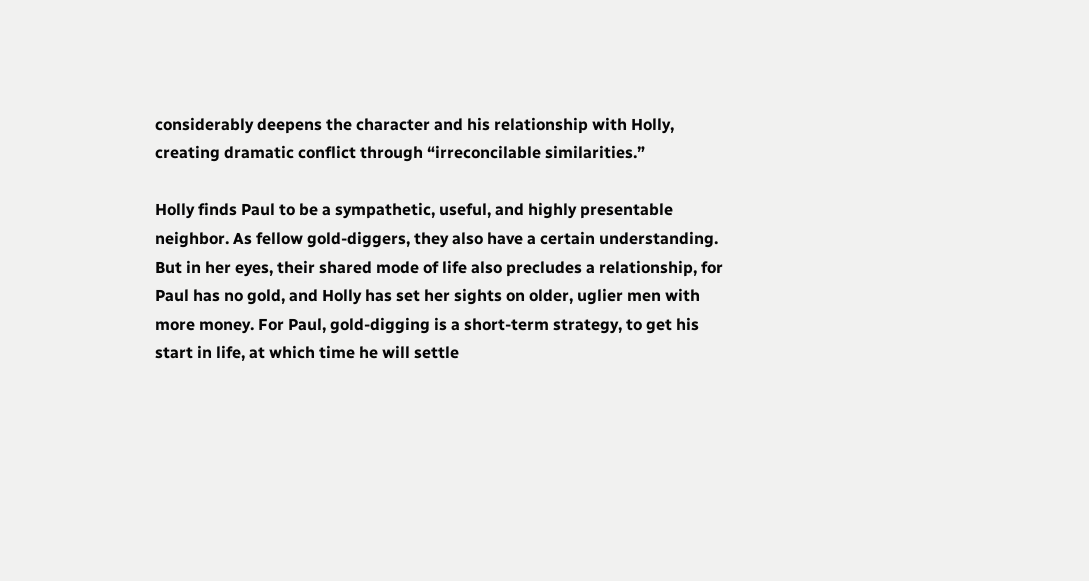considerably deepens the character and his relationship with Holly, creating dramatic conflict through “irreconcilable similarities.”

Holly finds Paul to be a sympathetic, useful, and highly presentable neighbor. As fellow gold-diggers, they also have a certain understanding. But in her eyes, their shared mode of life also precludes a relationship, for Paul has no gold, and Holly has set her sights on older, uglier men with more money. For Paul, gold-digging is a short-term strategy, to get his start in life, at which time he will settle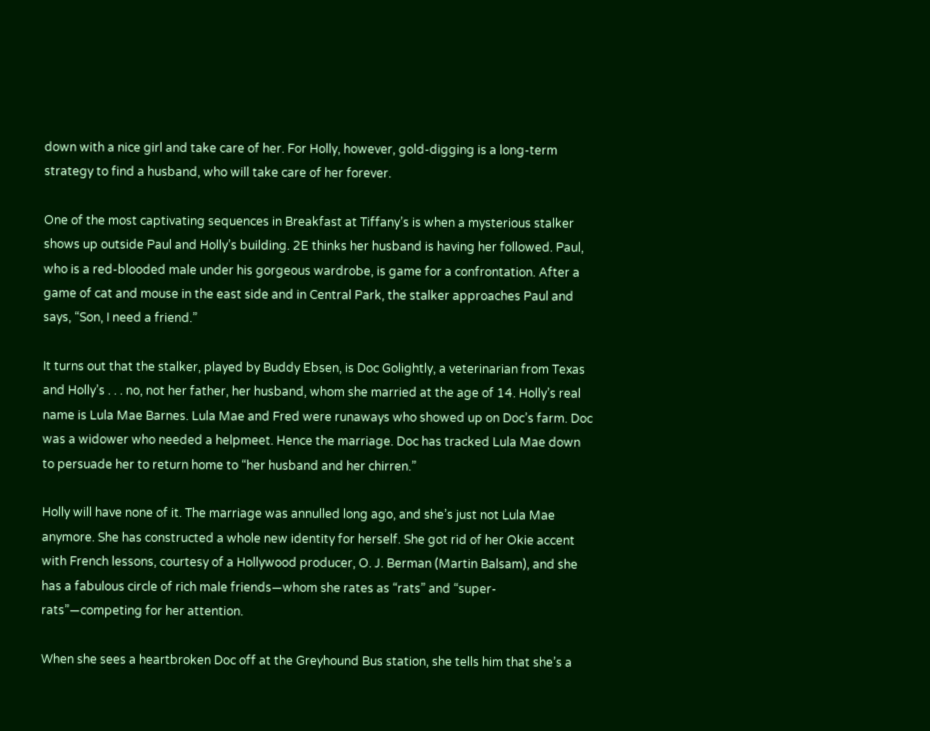down with a nice girl and take care of her. For Holly, however, gold-digging is a long-term strategy to find a husband, who will take care of her forever.

One of the most captivating sequences in Breakfast at Tiffany’s is when a mysterious stalker shows up outside Paul and Holly’s building. 2E thinks her husband is having her followed. Paul, who is a red-blooded male under his gorgeous wardrobe, is game for a confrontation. After a game of cat and mouse in the east side and in Central Park, the stalker approaches Paul and says, “Son, I need a friend.”

It turns out that the stalker, played by Buddy Ebsen, is Doc Golightly, a veterinarian from Texas and Holly’s . . . no, not her father, her husband, whom she married at the age of 14. Holly’s real name is Lula Mae Barnes. Lula Mae and Fred were runaways who showed up on Doc’s farm. Doc was a widower who needed a helpmeet. Hence the marriage. Doc has tracked Lula Mae down to persuade her to return home to “her husband and her chirren.”

Holly will have none of it. The marriage was annulled long ago, and she’s just not Lula Mae anymore. She has constructed a whole new identity for herself. She got rid of her Okie accent with French lessons, courtesy of a Hollywood producer, O. J. Berman (Martin Balsam), and she has a fabulous circle of rich male friends—whom she rates as “rats” and “super-rats”—competing for her attention.

When she sees a heartbroken Doc off at the Greyhound Bus station, she tells him that she’s a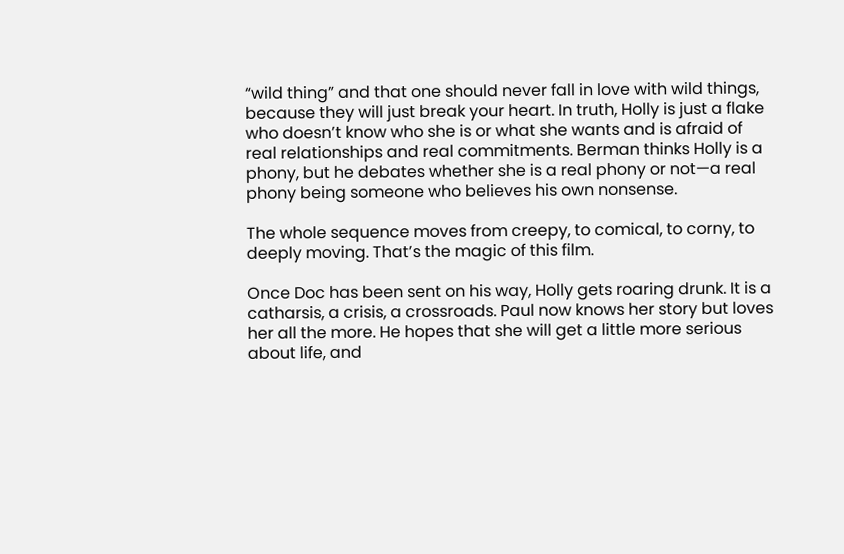“wild thing” and that one should never fall in love with wild things, because they will just break your heart. In truth, Holly is just a flake who doesn’t know who she is or what she wants and is afraid of real relationships and real commitments. Berman thinks Holly is a phony, but he debates whether she is a real phony or not—a real phony being someone who believes his own nonsense.

The whole sequence moves from creepy, to comical, to corny, to deeply moving. That’s the magic of this film.

Once Doc has been sent on his way, Holly gets roaring drunk. It is a catharsis, a crisis, a crossroads. Paul now knows her story but loves her all the more. He hopes that she will get a little more serious about life, and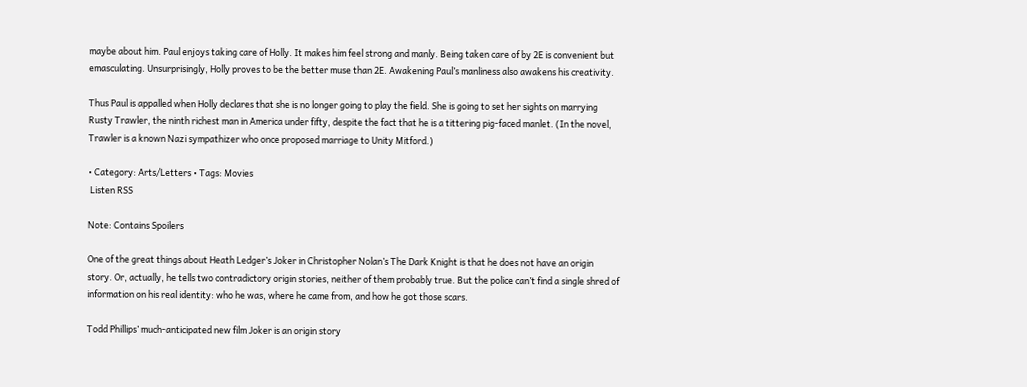maybe about him. Paul enjoys taking care of Holly. It makes him feel strong and manly. Being taken care of by 2E is convenient but emasculating. Unsurprisingly, Holly proves to be the better muse than 2E. Awakening Paul’s manliness also awakens his creativity.

Thus Paul is appalled when Holly declares that she is no longer going to play the field. She is going to set her sights on marrying Rusty Trawler, the ninth richest man in America under fifty, despite the fact that he is a tittering pig-faced manlet. (In the novel, Trawler is a known Nazi sympathizer who once proposed marriage to Unity Mitford.)

• Category: Arts/Letters • Tags: Movies
 Listen RSS

Note: Contains Spoilers

One of the great things about Heath Ledger’s Joker in Christopher Nolan’s The Dark Knight is that he does not have an origin story. Or, actually, he tells two contradictory origin stories, neither of them probably true. But the police can’t find a single shred of information on his real identity: who he was, where he came from, and how he got those scars.

Todd Phillips’ much-anticipated new film Joker is an origin story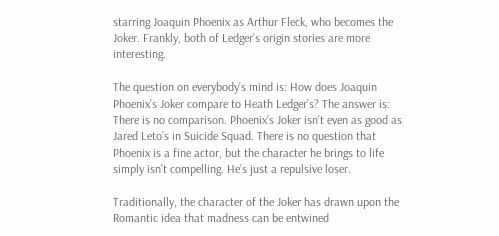starring Joaquin Phoenix as Arthur Fleck, who becomes the Joker. Frankly, both of Ledger’s origin stories are more interesting.

The question on everybody’s mind is: How does Joaquin Phoenix’s Joker compare to Heath Ledger’s? The answer is: There is no comparison. Phoenix’s Joker isn’t even as good as Jared Leto’s in Suicide Squad. There is no question that Phoenix is a fine actor, but the character he brings to life simply isn’t compelling. He’s just a repulsive loser.

Traditionally, the character of the Joker has drawn upon the Romantic idea that madness can be entwined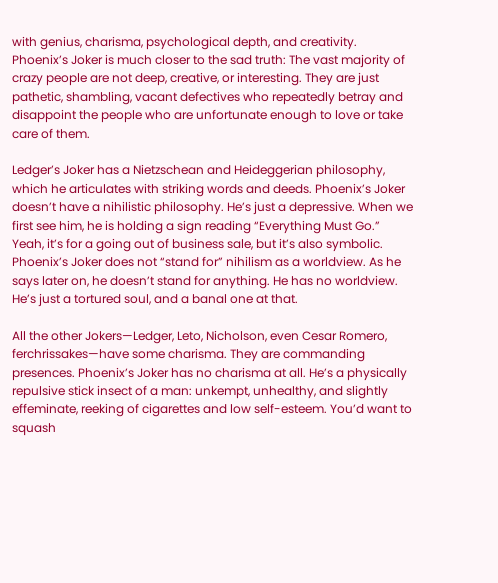with genius, charisma, psychological depth, and creativity. Phoenix’s Joker is much closer to the sad truth: The vast majority of crazy people are not deep, creative, or interesting. They are just pathetic, shambling, vacant defectives who repeatedly betray and disappoint the people who are unfortunate enough to love or take care of them.

Ledger’s Joker has a Nietzschean and Heideggerian philosophy, which he articulates with striking words and deeds. Phoenix’s Joker doesn’t have a nihilistic philosophy. He’s just a depressive. When we first see him, he is holding a sign reading “Everything Must Go.” Yeah, it’s for a going out of business sale, but it’s also symbolic. Phoenix’s Joker does not “stand for” nihilism as a worldview. As he says later on, he doesn’t stand for anything. He has no worldview. He’s just a tortured soul, and a banal one at that.

All the other Jokers—Ledger, Leto, Nicholson, even Cesar Romero, ferchrissakes—have some charisma. They are commanding presences. Phoenix’s Joker has no charisma at all. He’s a physically repulsive stick insect of a man: unkempt, unhealthy, and slightly effeminate, reeking of cigarettes and low self-esteem. You’d want to squash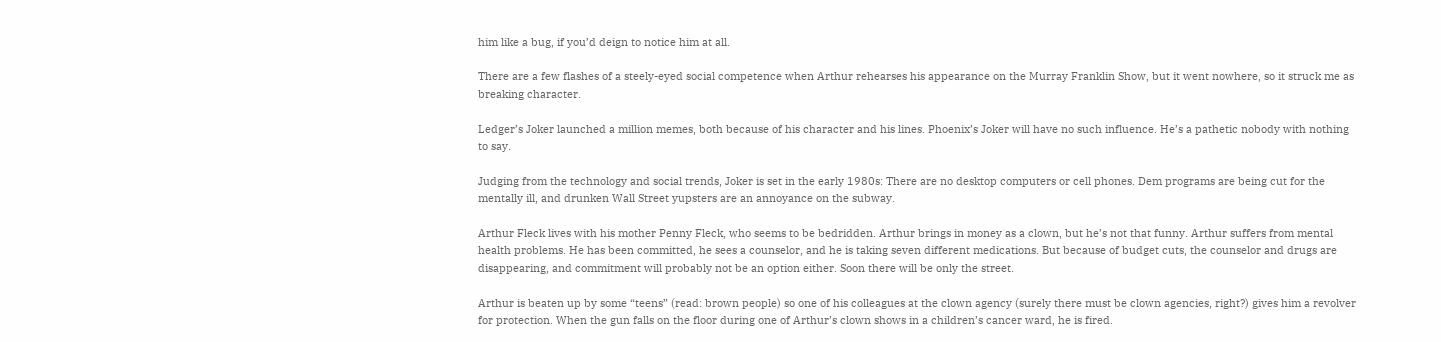him like a bug, if you’d deign to notice him at all.

There are a few flashes of a steely-eyed social competence when Arthur rehearses his appearance on the Murray Franklin Show, but it went nowhere, so it struck me as breaking character.

Ledger’s Joker launched a million memes, both because of his character and his lines. Phoenix’s Joker will have no such influence. He’s a pathetic nobody with nothing to say.

Judging from the technology and social trends, Joker is set in the early 1980s: There are no desktop computers or cell phones. Dem programs are being cut for the mentally ill, and drunken Wall Street yupsters are an annoyance on the subway.

Arthur Fleck lives with his mother Penny Fleck, who seems to be bedridden. Arthur brings in money as a clown, but he’s not that funny. Arthur suffers from mental health problems. He has been committed, he sees a counselor, and he is taking seven different medications. But because of budget cuts, the counselor and drugs are disappearing, and commitment will probably not be an option either. Soon there will be only the street.

Arthur is beaten up by some “teens” (read: brown people) so one of his colleagues at the clown agency (surely there must be clown agencies, right?) gives him a revolver for protection. When the gun falls on the floor during one of Arthur’s clown shows in a children’s cancer ward, he is fired.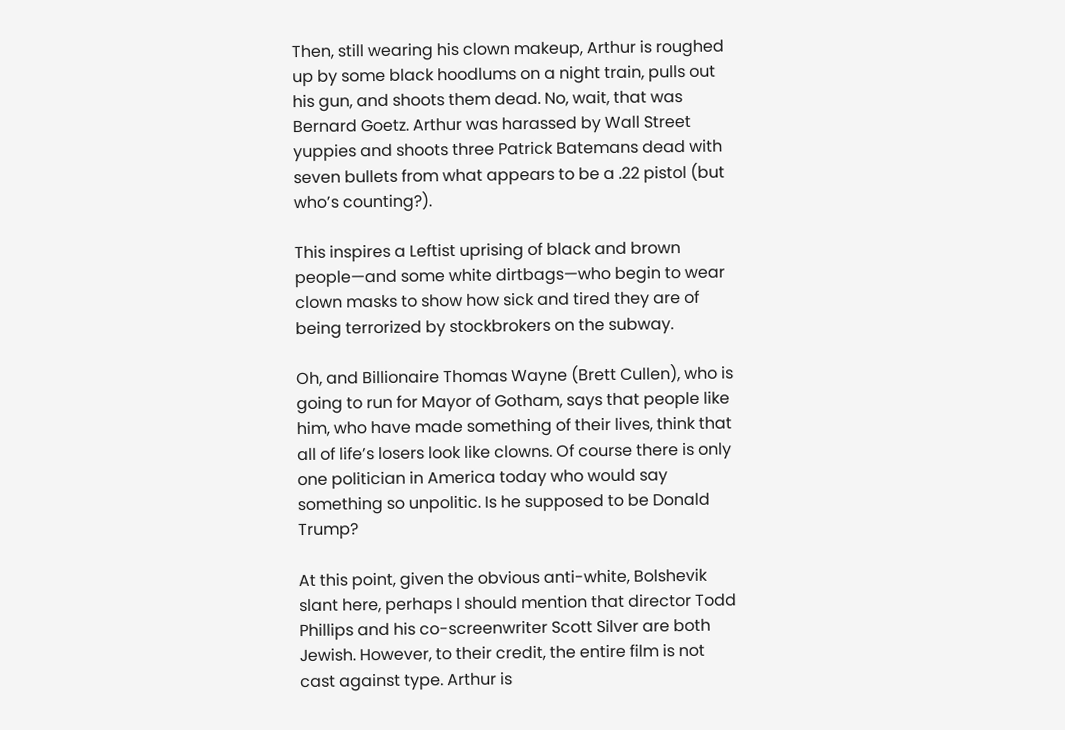Then, still wearing his clown makeup, Arthur is roughed up by some black hoodlums on a night train, pulls out his gun, and shoots them dead. No, wait, that was Bernard Goetz. Arthur was harassed by Wall Street yuppies and shoots three Patrick Batemans dead with seven bullets from what appears to be a .22 pistol (but who’s counting?).

This inspires a Leftist uprising of black and brown people—and some white dirtbags—who begin to wear clown masks to show how sick and tired they are of being terrorized by stockbrokers on the subway.

Oh, and Billionaire Thomas Wayne (Brett Cullen), who is going to run for Mayor of Gotham, says that people like him, who have made something of their lives, think that all of life’s losers look like clowns. Of course there is only one politician in America today who would say something so unpolitic. Is he supposed to be Donald Trump?

At this point, given the obvious anti-white, Bolshevik slant here, perhaps I should mention that director Todd Phillips and his co-screenwriter Scott Silver are both Jewish. However, to their credit, the entire film is not cast against type. Arthur is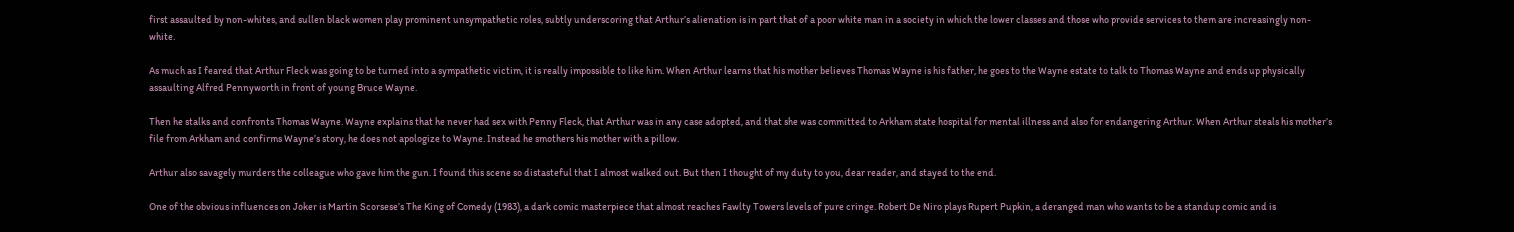first assaulted by non-whites, and sullen black women play prominent unsympathetic roles, subtly underscoring that Arthur’s alienation is in part that of a poor white man in a society in which the lower classes and those who provide services to them are increasingly non-white.

As much as I feared that Arthur Fleck was going to be turned into a sympathetic victim, it is really impossible to like him. When Arthur learns that his mother believes Thomas Wayne is his father, he goes to the Wayne estate to talk to Thomas Wayne and ends up physically assaulting Alfred Pennyworth in front of young Bruce Wayne.

Then he stalks and confronts Thomas Wayne. Wayne explains that he never had sex with Penny Fleck, that Arthur was in any case adopted, and that she was committed to Arkham state hospital for mental illness and also for endangering Arthur. When Arthur steals his mother’s file from Arkham and confirms Wayne’s story, he does not apologize to Wayne. Instead he smothers his mother with a pillow.

Arthur also savagely murders the colleague who gave him the gun. I found this scene so distasteful that I almost walked out. But then I thought of my duty to you, dear reader, and stayed to the end.

One of the obvious influences on Joker is Martin Scorsese’s The King of Comedy (1983), a dark comic masterpiece that almost reaches Fawlty Towers levels of pure cringe. Robert De Niro plays Rupert Pupkin, a deranged man who wants to be a standup comic and is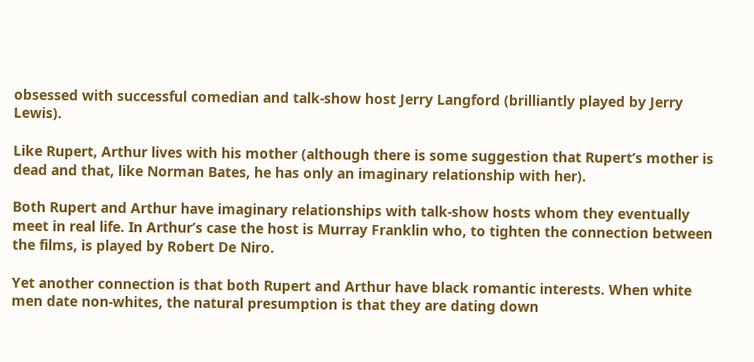obsessed with successful comedian and talk-show host Jerry Langford (brilliantly played by Jerry Lewis).

Like Rupert, Arthur lives with his mother (although there is some suggestion that Rupert’s mother is dead and that, like Norman Bates, he has only an imaginary relationship with her).

Both Rupert and Arthur have imaginary relationships with talk-show hosts whom they eventually meet in real life. In Arthur’s case the host is Murray Franklin who, to tighten the connection between the films, is played by Robert De Niro.

Yet another connection is that both Rupert and Arthur have black romantic interests. When white men date non-whites, the natural presumption is that they are dating down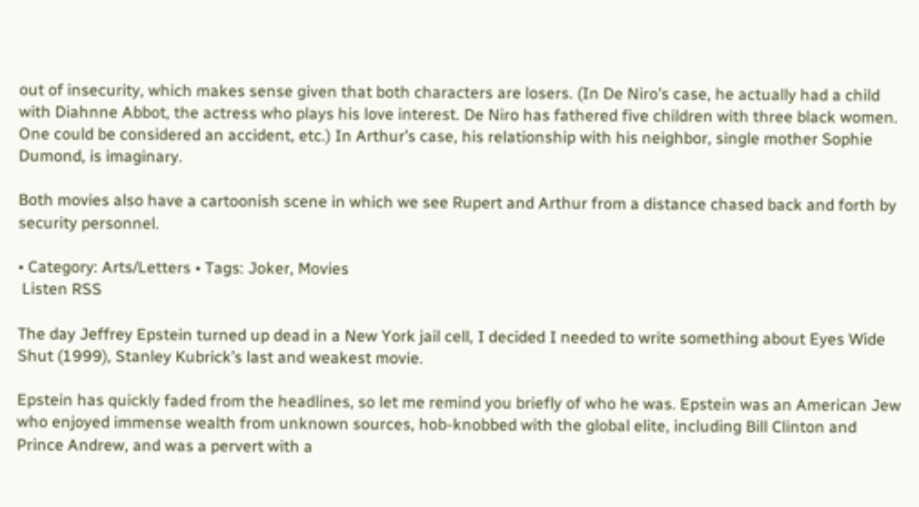out of insecurity, which makes sense given that both characters are losers. (In De Niro’s case, he actually had a child with Diahnne Abbot, the actress who plays his love interest. De Niro has fathered five children with three black women. One could be considered an accident, etc.) In Arthur’s case, his relationship with his neighbor, single mother Sophie Dumond, is imaginary.

Both movies also have a cartoonish scene in which we see Rupert and Arthur from a distance chased back and forth by security personnel.

• Category: Arts/Letters • Tags: Joker, Movies
 Listen RSS

The day Jeffrey Epstein turned up dead in a New York jail cell, I decided I needed to write something about Eyes Wide Shut (1999), Stanley Kubrick’s last and weakest movie.

Epstein has quickly faded from the headlines, so let me remind you briefly of who he was. Epstein was an American Jew who enjoyed immense wealth from unknown sources, hob-knobbed with the global elite, including Bill Clinton and Prince Andrew, and was a pervert with a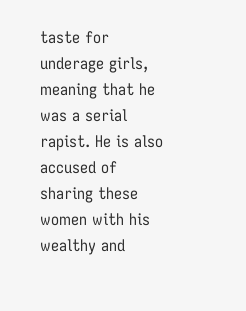taste for underage girls, meaning that he was a serial rapist. He is also accused of sharing these women with his wealthy and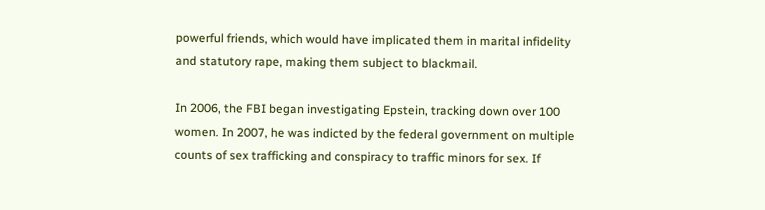powerful friends, which would have implicated them in marital infidelity and statutory rape, making them subject to blackmail.

In 2006, the FBI began investigating Epstein, tracking down over 100 women. In 2007, he was indicted by the federal government on multiple counts of sex trafficking and conspiracy to traffic minors for sex. If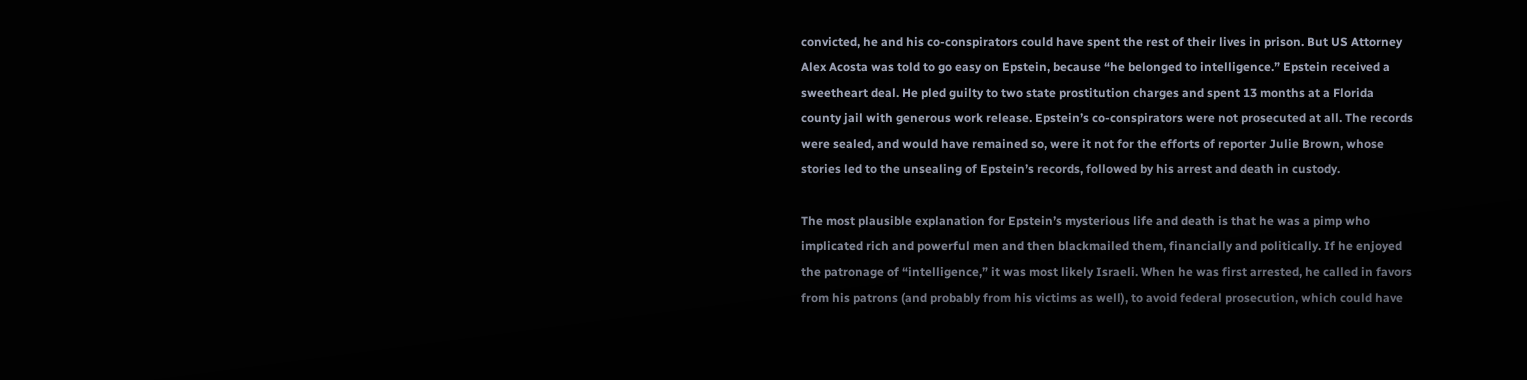convicted, he and his co-conspirators could have spent the rest of their lives in prison. But US Attorney Alex Acosta was told to go easy on Epstein, because “he belonged to intelligence.” Epstein received a sweetheart deal. He pled guilty to two state prostitution charges and spent 13 months at a Florida county jail with generous work release. Epstein’s co-conspirators were not prosecuted at all. The records were sealed, and would have remained so, were it not for the efforts of reporter Julie Brown, whose stories led to the unsealing of Epstein’s records, followed by his arrest and death in custody.

The most plausible explanation for Epstein’s mysterious life and death is that he was a pimp who implicated rich and powerful men and then blackmailed them, financially and politically. If he enjoyed the patronage of “intelligence,” it was most likely Israeli. When he was first arrested, he called in favors from his patrons (and probably from his victims as well), to avoid federal prosecution, which could have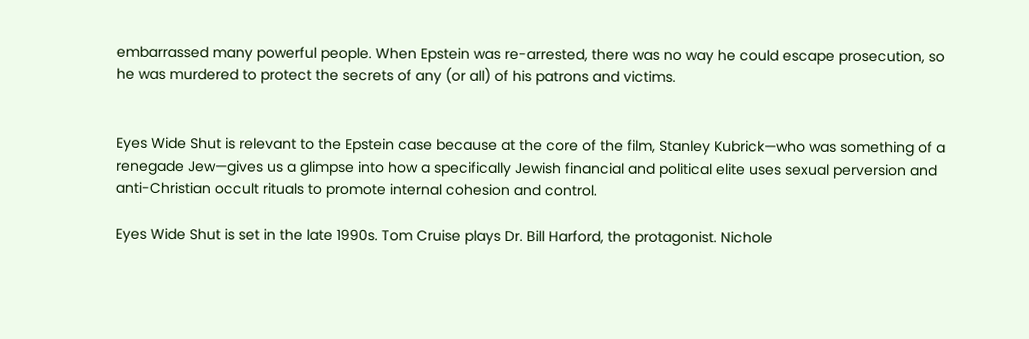embarrassed many powerful people. When Epstein was re-arrested, there was no way he could escape prosecution, so he was murdered to protect the secrets of any (or all) of his patrons and victims.


Eyes Wide Shut is relevant to the Epstein case because at the core of the film, Stanley Kubrick—who was something of a renegade Jew—gives us a glimpse into how a specifically Jewish financial and political elite uses sexual perversion and anti-Christian occult rituals to promote internal cohesion and control.

Eyes Wide Shut is set in the late 1990s. Tom Cruise plays Dr. Bill Harford, the protagonist. Nichole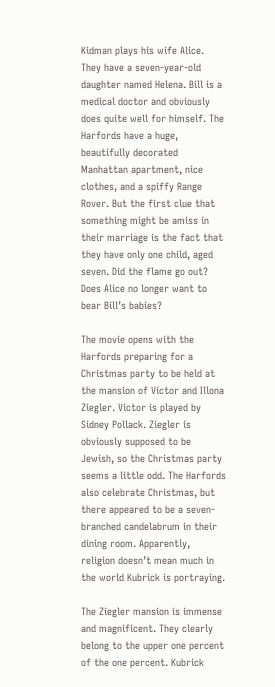Kidman plays his wife Alice. They have a seven-year-old daughter named Helena. Bill is a medical doctor and obviously does quite well for himself. The Harfords have a huge, beautifully decorated Manhattan apartment, nice clothes, and a spiffy Range Rover. But the first clue that something might be amiss in their marriage is the fact that they have only one child, aged seven. Did the flame go out? Does Alice no longer want to bear Bill’s babies?

The movie opens with the Harfords preparing for a Christmas party to be held at the mansion of Victor and Illona Ziegler. Victor is played by Sidney Pollack. Ziegler is obviously supposed to be Jewish, so the Christmas party seems a little odd. The Harfords also celebrate Christmas, but there appeared to be a seven-branched candelabrum in their dining room. Apparently, religion doesn’t mean much in the world Kubrick is portraying.

The Ziegler mansion is immense and magnificent. They clearly belong to the upper one percent of the one percent. Kubrick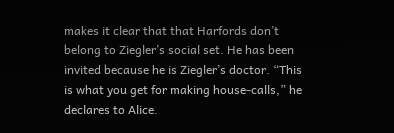makes it clear that that Harfords don’t belong to Ziegler’s social set. He has been invited because he is Ziegler’s doctor. “This is what you get for making house-calls,” he declares to Alice.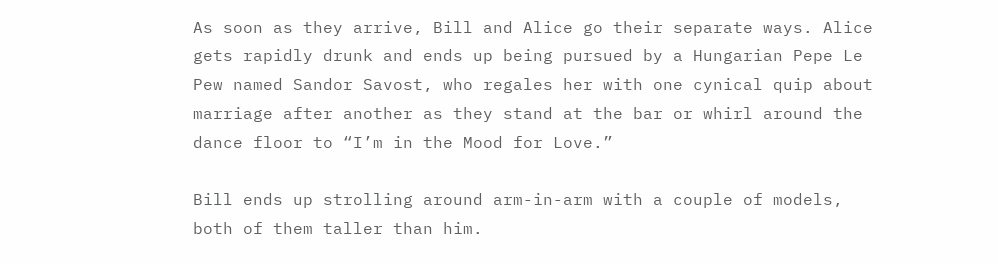As soon as they arrive, Bill and Alice go their separate ways. Alice gets rapidly drunk and ends up being pursued by a Hungarian Pepe Le Pew named Sandor Savost, who regales her with one cynical quip about marriage after another as they stand at the bar or whirl around the dance floor to “I’m in the Mood for Love.”

Bill ends up strolling around arm-in-arm with a couple of models, both of them taller than him.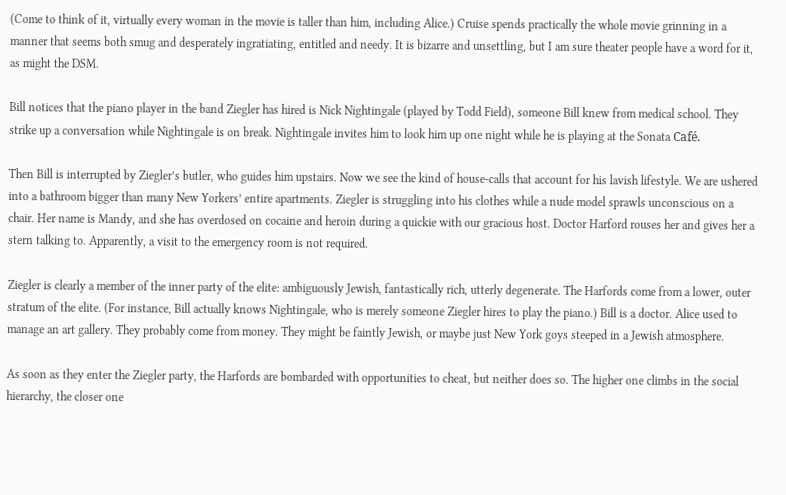(Come to think of it, virtually every woman in the movie is taller than him, including Alice.) Cruise spends practically the whole movie grinning in a manner that seems both smug and desperately ingratiating, entitled and needy. It is bizarre and unsettling, but I am sure theater people have a word for it, as might the DSM.

Bill notices that the piano player in the band Ziegler has hired is Nick Nightingale (played by Todd Field), someone Bill knew from medical school. They strike up a conversation while Nightingale is on break. Nightingale invites him to look him up one night while he is playing at the Sonata Café.

Then Bill is interrupted by Ziegler’s butler, who guides him upstairs. Now we see the kind of house-calls that account for his lavish lifestyle. We are ushered into a bathroom bigger than many New Yorkers’ entire apartments. Ziegler is struggling into his clothes while a nude model sprawls unconscious on a chair. Her name is Mandy, and she has overdosed on cocaine and heroin during a quickie with our gracious host. Doctor Harford rouses her and gives her a stern talking to. Apparently, a visit to the emergency room is not required.

Ziegler is clearly a member of the inner party of the elite: ambiguously Jewish, fantastically rich, utterly degenerate. The Harfords come from a lower, outer stratum of the elite. (For instance, Bill actually knows Nightingale, who is merely someone Ziegler hires to play the piano.) Bill is a doctor. Alice used to manage an art gallery. They probably come from money. They might be faintly Jewish, or maybe just New York goys steeped in a Jewish atmosphere.

As soon as they enter the Ziegler party, the Harfords are bombarded with opportunities to cheat, but neither does so. The higher one climbs in the social hierarchy, the closer one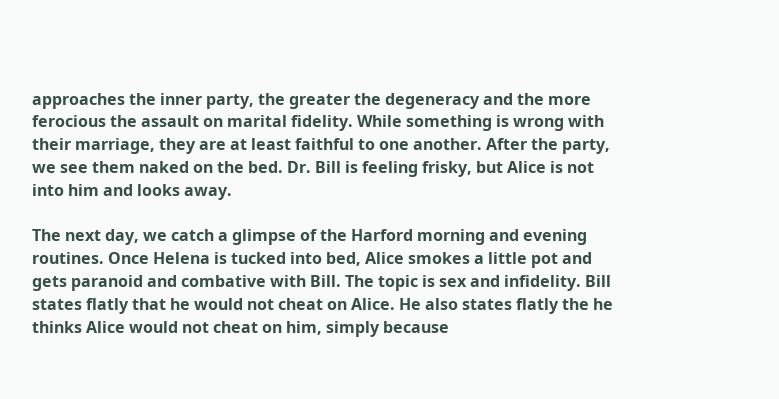approaches the inner party, the greater the degeneracy and the more ferocious the assault on marital fidelity. While something is wrong with their marriage, they are at least faithful to one another. After the party, we see them naked on the bed. Dr. Bill is feeling frisky, but Alice is not into him and looks away.

The next day, we catch a glimpse of the Harford morning and evening routines. Once Helena is tucked into bed, Alice smokes a little pot and gets paranoid and combative with Bill. The topic is sex and infidelity. Bill states flatly that he would not cheat on Alice. He also states flatly the he thinks Alice would not cheat on him, simply because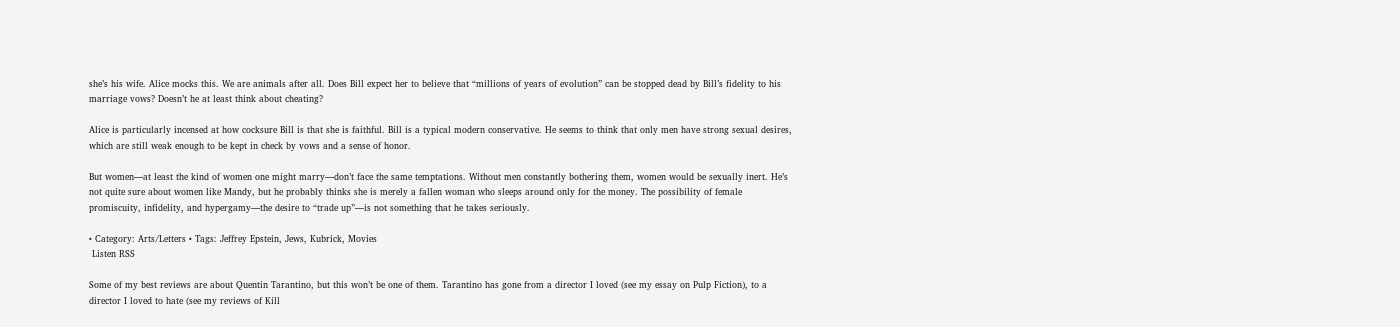she’s his wife. Alice mocks this. We are animals after all. Does Bill expect her to believe that “millions of years of evolution” can be stopped dead by Bill’s fidelity to his marriage vows? Doesn’t he at least think about cheating?

Alice is particularly incensed at how cocksure Bill is that she is faithful. Bill is a typical modern conservative. He seems to think that only men have strong sexual desires, which are still weak enough to be kept in check by vows and a sense of honor.

But women—at least the kind of women one might marry—don’t face the same temptations. Without men constantly bothering them, women would be sexually inert. He’s not quite sure about women like Mandy, but he probably thinks she is merely a fallen woman who sleeps around only for the money. The possibility of female promiscuity, infidelity, and hypergamy—the desire to “trade up”—is not something that he takes seriously.

• Category: Arts/Letters • Tags: Jeffrey Epstein, Jews, Kubrick, Movies
 Listen RSS

Some of my best reviews are about Quentin Tarantino, but this won’t be one of them. Tarantino has gone from a director I loved (see my essay on Pulp Fiction), to a director I loved to hate (see my reviews of Kill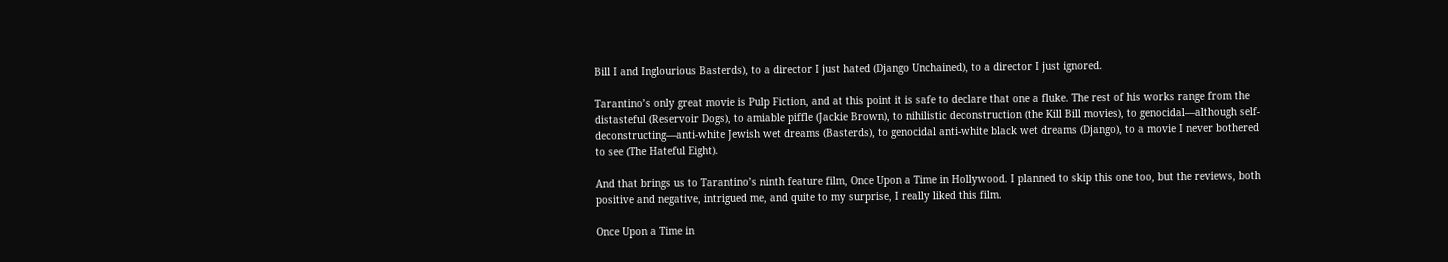Bill I and Inglourious Basterds), to a director I just hated (Django Unchained), to a director I just ignored.

Tarantino’s only great movie is Pulp Fiction, and at this point it is safe to declare that one a fluke. The rest of his works range from the distasteful (Reservoir Dogs), to amiable piffle (Jackie Brown), to nihilistic deconstruction (the Kill Bill movies), to genocidal—although self-deconstructing—anti-white Jewish wet dreams (Basterds), to genocidal anti-white black wet dreams (Django), to a movie I never bothered to see (The Hateful Eight).

And that brings us to Tarantino’s ninth feature film, Once Upon a Time in Hollywood. I planned to skip this one too, but the reviews, both positive and negative, intrigued me, and quite to my surprise, I really liked this film.

Once Upon a Time in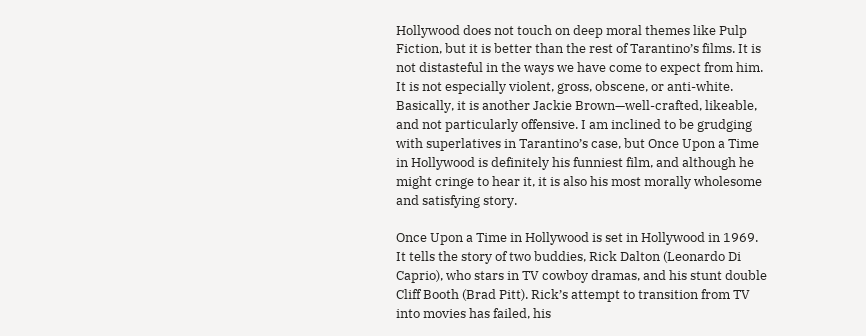Hollywood does not touch on deep moral themes like Pulp Fiction, but it is better than the rest of Tarantino’s films. It is not distasteful in the ways we have come to expect from him. It is not especially violent, gross, obscene, or anti-white. Basically, it is another Jackie Brown—well-crafted, likeable, and not particularly offensive. I am inclined to be grudging with superlatives in Tarantino’s case, but Once Upon a Time in Hollywood is definitely his funniest film, and although he might cringe to hear it, it is also his most morally wholesome and satisfying story.

Once Upon a Time in Hollywood is set in Hollywood in 1969. It tells the story of two buddies, Rick Dalton (Leonardo Di Caprio), who stars in TV cowboy dramas, and his stunt double Cliff Booth (Brad Pitt). Rick’s attempt to transition from TV into movies has failed, his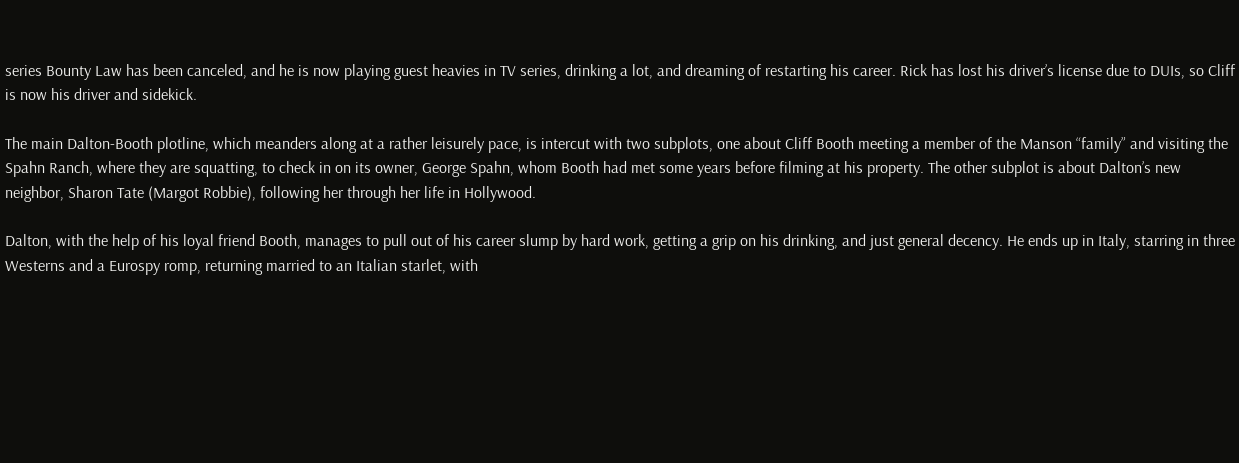series Bounty Law has been canceled, and he is now playing guest heavies in TV series, drinking a lot, and dreaming of restarting his career. Rick has lost his driver’s license due to DUIs, so Cliff is now his driver and sidekick.

The main Dalton-Booth plotline, which meanders along at a rather leisurely pace, is intercut with two subplots, one about Cliff Booth meeting a member of the Manson “family” and visiting the Spahn Ranch, where they are squatting, to check in on its owner, George Spahn, whom Booth had met some years before filming at his property. The other subplot is about Dalton’s new neighbor, Sharon Tate (Margot Robbie), following her through her life in Hollywood.

Dalton, with the help of his loyal friend Booth, manages to pull out of his career slump by hard work, getting a grip on his drinking, and just general decency. He ends up in Italy, starring in three Westerns and a Eurospy romp, returning married to an Italian starlet, with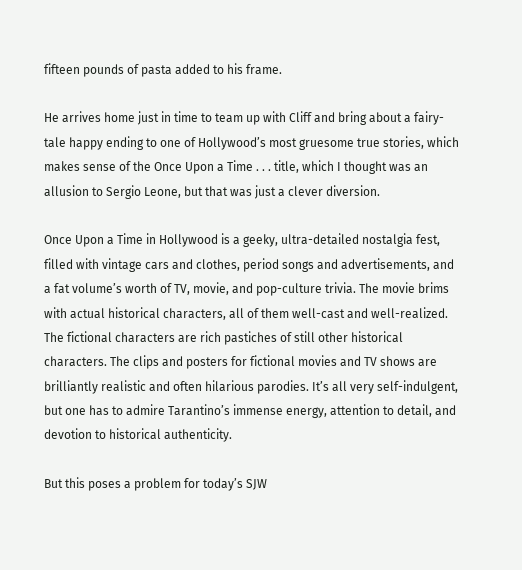fifteen pounds of pasta added to his frame.

He arrives home just in time to team up with Cliff and bring about a fairy-tale happy ending to one of Hollywood’s most gruesome true stories, which makes sense of the Once Upon a Time . . . title, which I thought was an allusion to Sergio Leone, but that was just a clever diversion.

Once Upon a Time in Hollywood is a geeky, ultra-detailed nostalgia fest, filled with vintage cars and clothes, period songs and advertisements, and a fat volume’s worth of TV, movie, and pop-culture trivia. The movie brims with actual historical characters, all of them well-cast and well-realized. The fictional characters are rich pastiches of still other historical characters. The clips and posters for fictional movies and TV shows are brilliantly realistic and often hilarious parodies. It’s all very self-indulgent, but one has to admire Tarantino’s immense energy, attention to detail, and devotion to historical authenticity.

But this poses a problem for today’s SJW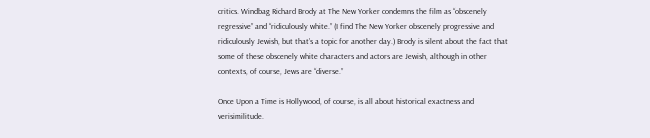critics. Windbag Richard Brody at The New Yorker condemns the film as “obscenely regressive” and “ridiculously white.” (I find The New Yorker obscenely progressive and ridiculously Jewish, but that’s a topic for another day.) Brody is silent about the fact that some of these obscenely white characters and actors are Jewish, although in other contexts, of course, Jews are “diverse.”

Once Upon a Time is Hollywood, of course, is all about historical exactness and verisimilitude.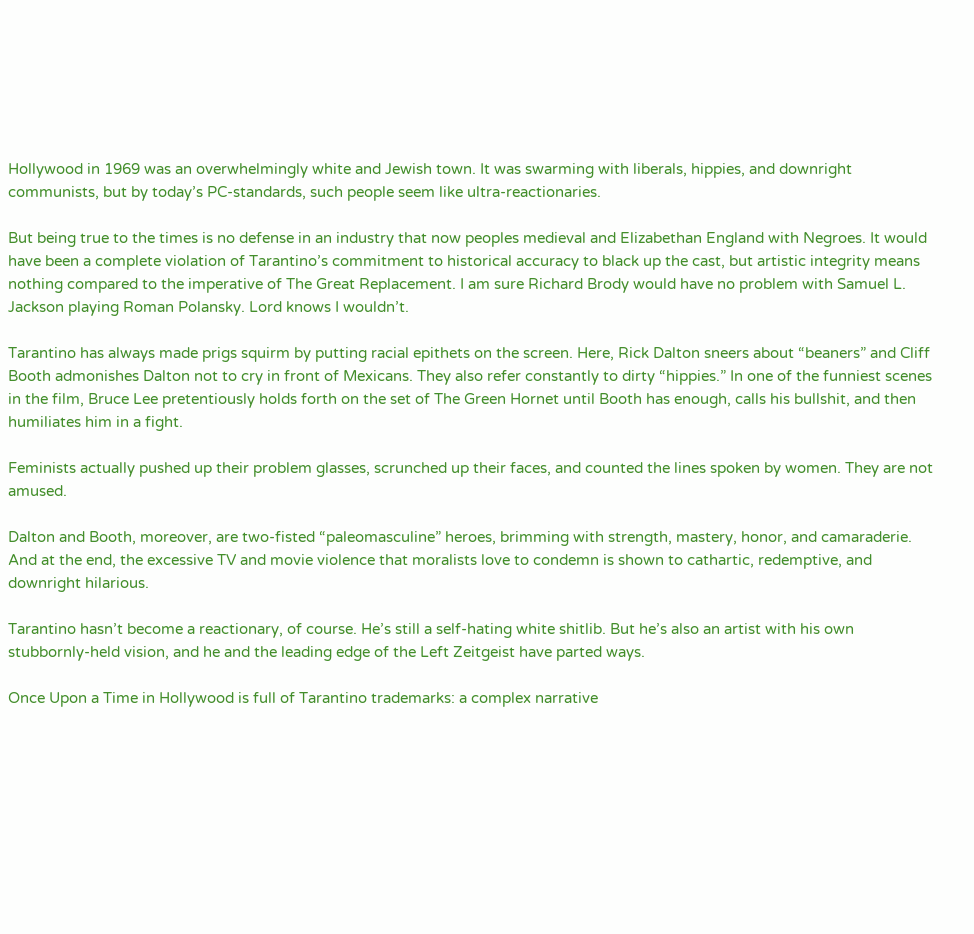Hollywood in 1969 was an overwhelmingly white and Jewish town. It was swarming with liberals, hippies, and downright communists, but by today’s PC-standards, such people seem like ultra-reactionaries.

But being true to the times is no defense in an industry that now peoples medieval and Elizabethan England with Negroes. It would have been a complete violation of Tarantino’s commitment to historical accuracy to black up the cast, but artistic integrity means nothing compared to the imperative of The Great Replacement. I am sure Richard Brody would have no problem with Samuel L. Jackson playing Roman Polansky. Lord knows I wouldn’t.

Tarantino has always made prigs squirm by putting racial epithets on the screen. Here, Rick Dalton sneers about “beaners” and Cliff Booth admonishes Dalton not to cry in front of Mexicans. They also refer constantly to dirty “hippies.” In one of the funniest scenes in the film, Bruce Lee pretentiously holds forth on the set of The Green Hornet until Booth has enough, calls his bullshit, and then humiliates him in a fight.

Feminists actually pushed up their problem glasses, scrunched up their faces, and counted the lines spoken by women. They are not amused.

Dalton and Booth, moreover, are two-fisted “paleomasculine” heroes, brimming with strength, mastery, honor, and camaraderie. And at the end, the excessive TV and movie violence that moralists love to condemn is shown to cathartic, redemptive, and downright hilarious.

Tarantino hasn’t become a reactionary, of course. He’s still a self-hating white shitlib. But he’s also an artist with his own stubbornly-held vision, and he and the leading edge of the Left Zeitgeist have parted ways.

Once Upon a Time in Hollywood is full of Tarantino trademarks: a complex narrative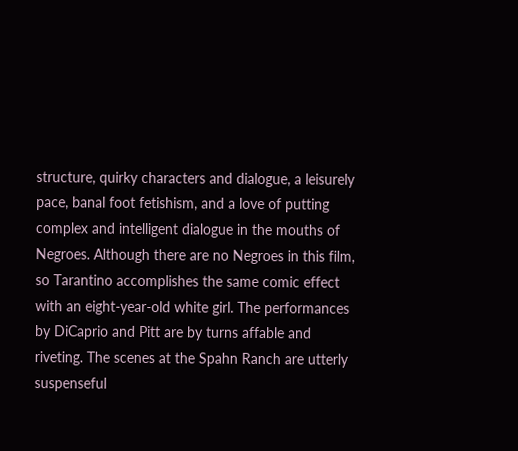structure, quirky characters and dialogue, a leisurely pace, banal foot fetishism, and a love of putting complex and intelligent dialogue in the mouths of Negroes. Although there are no Negroes in this film, so Tarantino accomplishes the same comic effect with an eight-year-old white girl. The performances by DiCaprio and Pitt are by turns affable and riveting. The scenes at the Spahn Ranch are utterly suspenseful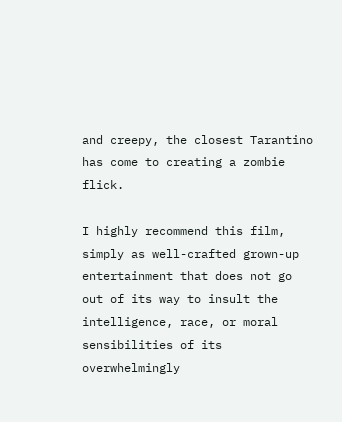and creepy, the closest Tarantino has come to creating a zombie flick.

I highly recommend this film, simply as well-crafted grown-up entertainment that does not go out of its way to insult the intelligence, race, or moral sensibilities of its overwhelmingly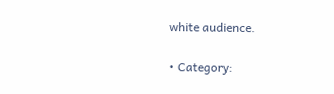white audience.

• Category: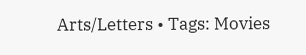Arts/Letters • Tags: Movies